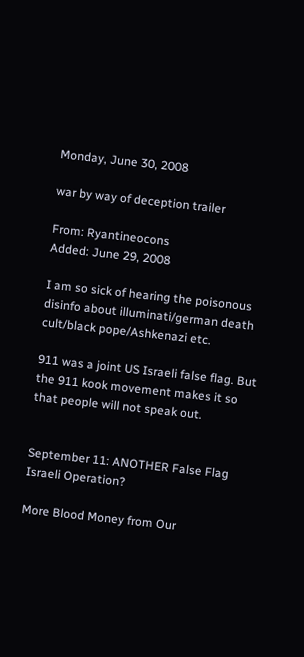Monday, June 30, 2008

war by way of deception trailer

From: Ryantineocons
Added: June 29, 2008

I am so sick of hearing the poisonous disinfo about illuminati/german death cult/black pope/Ashkenazi etc.

911 was a joint US Israeli false flag. But the 911 kook movement makes it so that people will not speak out.


September 11: ANOTHER False Flag Israeli Operation?

More Blood Money from Our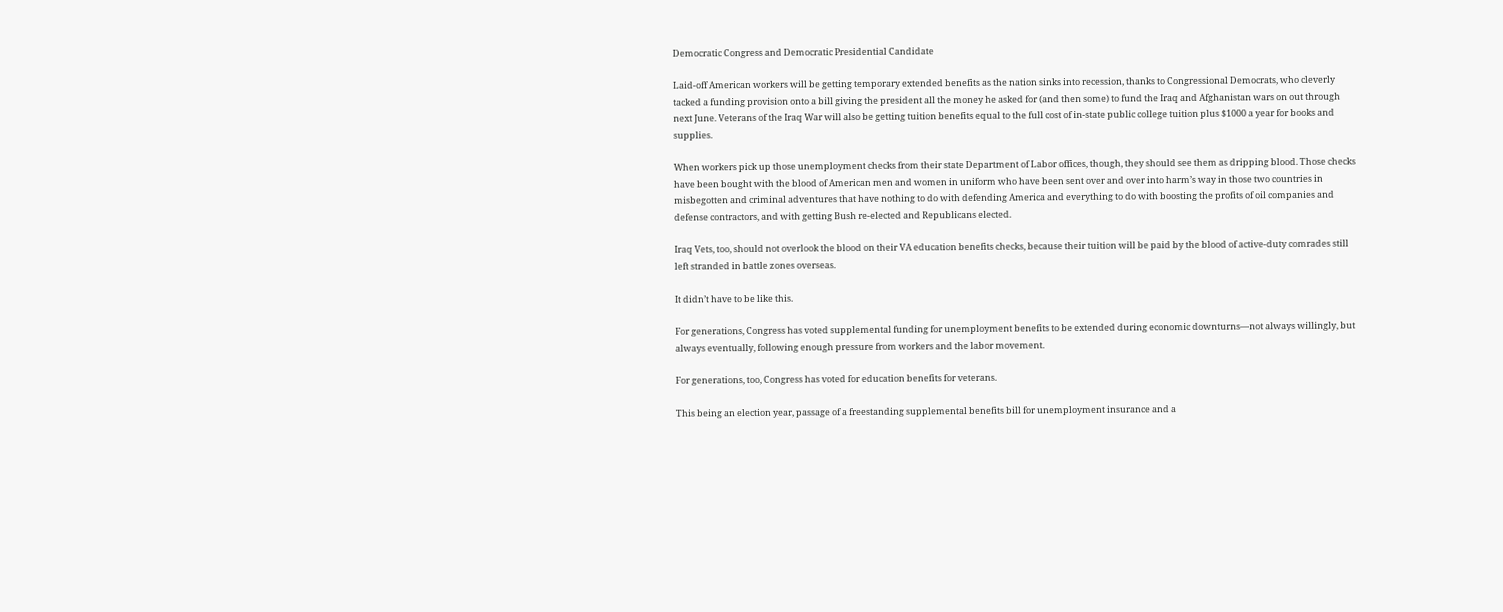Democratic Congress and Democratic Presidential Candidate

Laid-off American workers will be getting temporary extended benefits as the nation sinks into recession, thanks to Congressional Democrats, who cleverly tacked a funding provision onto a bill giving the president all the money he asked for (and then some) to fund the Iraq and Afghanistan wars on out through next June. Veterans of the Iraq War will also be getting tuition benefits equal to the full cost of in-state public college tuition plus $1000 a year for books and supplies.

When workers pick up those unemployment checks from their state Department of Labor offices, though, they should see them as dripping blood. Those checks have been bought with the blood of American men and women in uniform who have been sent over and over into harm’s way in those two countries in misbegotten and criminal adventures that have nothing to do with defending America and everything to do with boosting the profits of oil companies and defense contractors, and with getting Bush re-elected and Republicans elected.

Iraq Vets, too, should not overlook the blood on their VA education benefits checks, because their tuition will be paid by the blood of active-duty comrades still left stranded in battle zones overseas.

It didn’t have to be like this.

For generations, Congress has voted supplemental funding for unemployment benefits to be extended during economic downturns—not always willingly, but always eventually, following enough pressure from workers and the labor movement.

For generations, too, Congress has voted for education benefits for veterans.

This being an election year, passage of a freestanding supplemental benefits bill for unemployment insurance and a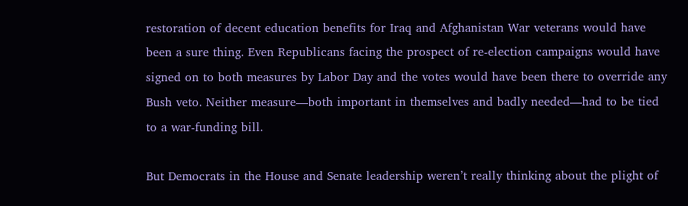restoration of decent education benefits for Iraq and Afghanistan War veterans would have been a sure thing. Even Republicans facing the prospect of re-election campaigns would have signed on to both measures by Labor Day and the votes would have been there to override any Bush veto. Neither measure—both important in themselves and badly needed—had to be tied to a war-funding bill.

But Democrats in the House and Senate leadership weren’t really thinking about the plight of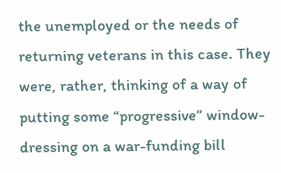the unemployed or the needs of returning veterans in this case. They were, rather, thinking of a way of putting some “progressive” window-dressing on a war-funding bill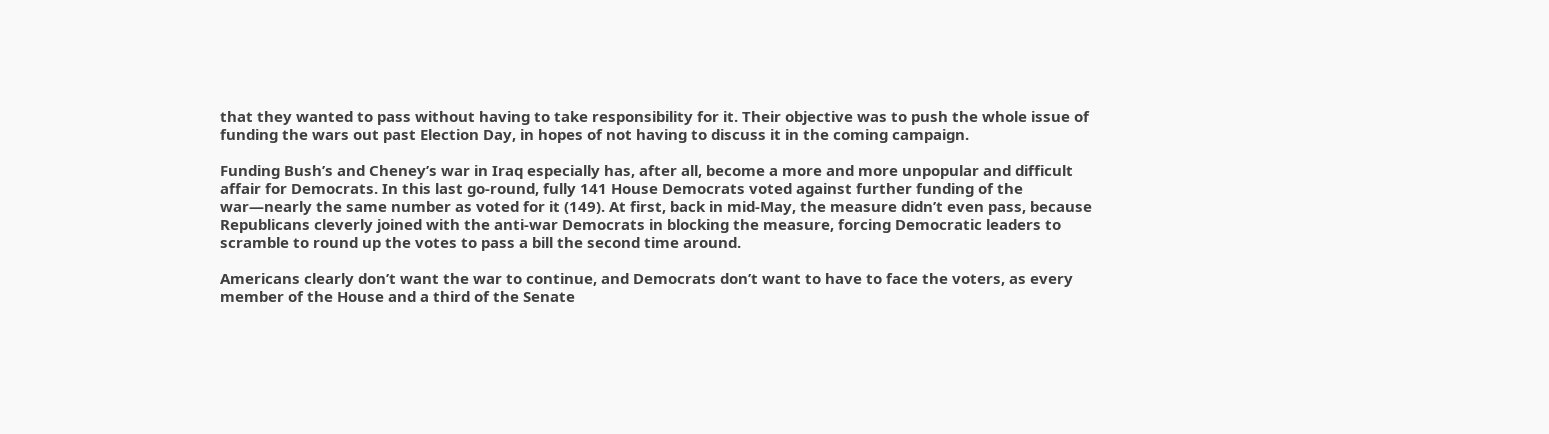that they wanted to pass without having to take responsibility for it. Their objective was to push the whole issue of funding the wars out past Election Day, in hopes of not having to discuss it in the coming campaign.

Funding Bush’s and Cheney’s war in Iraq especially has, after all, become a more and more unpopular and difficult affair for Democrats. In this last go-round, fully 141 House Democrats voted against further funding of the war—nearly the same number as voted for it (149). At first, back in mid-May, the measure didn’t even pass, because Republicans cleverly joined with the anti-war Democrats in blocking the measure, forcing Democratic leaders to scramble to round up the votes to pass a bill the second time around.

Americans clearly don’t want the war to continue, and Democrats don’t want to have to face the voters, as every member of the House and a third of the Senate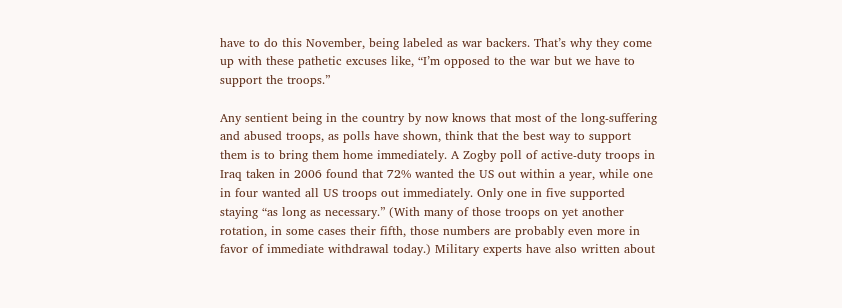have to do this November, being labeled as war backers. That’s why they come up with these pathetic excuses like, “I’m opposed to the war but we have to support the troops.”

Any sentient being in the country by now knows that most of the long-suffering and abused troops, as polls have shown, think that the best way to support them is to bring them home immediately. A Zogby poll of active-duty troops in Iraq taken in 2006 found that 72% wanted the US out within a year, while one in four wanted all US troops out immediately. Only one in five supported staying “as long as necessary.” (With many of those troops on yet another rotation, in some cases their fifth, those numbers are probably even more in favor of immediate withdrawal today.) Military experts have also written about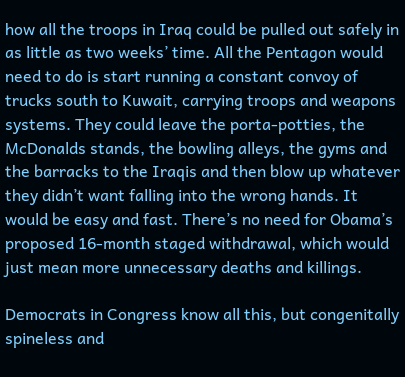how all the troops in Iraq could be pulled out safely in as little as two weeks’ time. All the Pentagon would need to do is start running a constant convoy of trucks south to Kuwait, carrying troops and weapons systems. They could leave the porta-potties, the McDonalds stands, the bowling alleys, the gyms and the barracks to the Iraqis and then blow up whatever they didn’t want falling into the wrong hands. It would be easy and fast. There’s no need for Obama’s proposed 16-month staged withdrawal, which would just mean more unnecessary deaths and killings.

Democrats in Congress know all this, but congenitally spineless and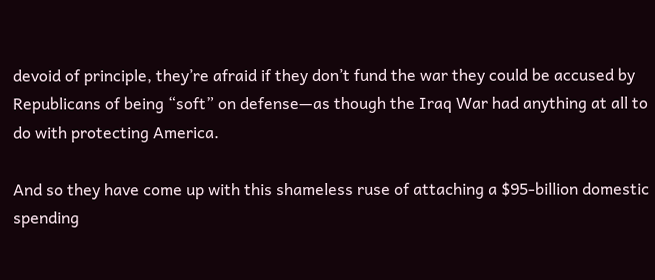devoid of principle, they’re afraid if they don’t fund the war they could be accused by Republicans of being “soft” on defense—as though the Iraq War had anything at all to do with protecting America.

And so they have come up with this shameless ruse of attaching a $95-billion domestic spending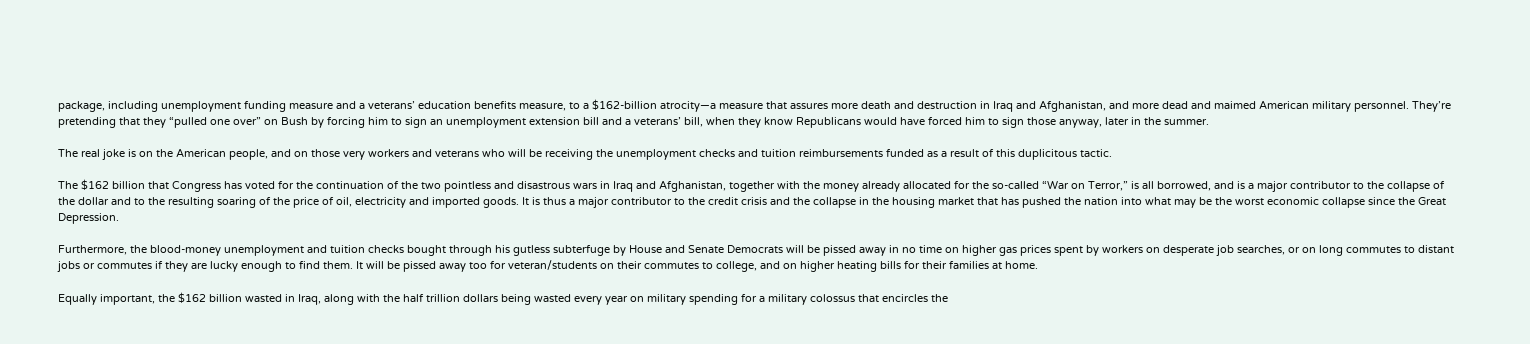package, including unemployment funding measure and a veterans’ education benefits measure, to a $162-billion atrocity—a measure that assures more death and destruction in Iraq and Afghanistan, and more dead and maimed American military personnel. They’re pretending that they “pulled one over” on Bush by forcing him to sign an unemployment extension bill and a veterans’ bill, when they know Republicans would have forced him to sign those anyway, later in the summer.

The real joke is on the American people, and on those very workers and veterans who will be receiving the unemployment checks and tuition reimbursements funded as a result of this duplicitous tactic.

The $162 billion that Congress has voted for the continuation of the two pointless and disastrous wars in Iraq and Afghanistan, together with the money already allocated for the so-called “War on Terror,” is all borrowed, and is a major contributor to the collapse of the dollar and to the resulting soaring of the price of oil, electricity and imported goods. It is thus a major contributor to the credit crisis and the collapse in the housing market that has pushed the nation into what may be the worst economic collapse since the Great Depression.

Furthermore, the blood-money unemployment and tuition checks bought through his gutless subterfuge by House and Senate Democrats will be pissed away in no time on higher gas prices spent by workers on desperate job searches, or on long commutes to distant jobs or commutes if they are lucky enough to find them. It will be pissed away too for veteran/students on their commutes to college, and on higher heating bills for their families at home.

Equally important, the $162 billion wasted in Iraq, along with the half trillion dollars being wasted every year on military spending for a military colossus that encircles the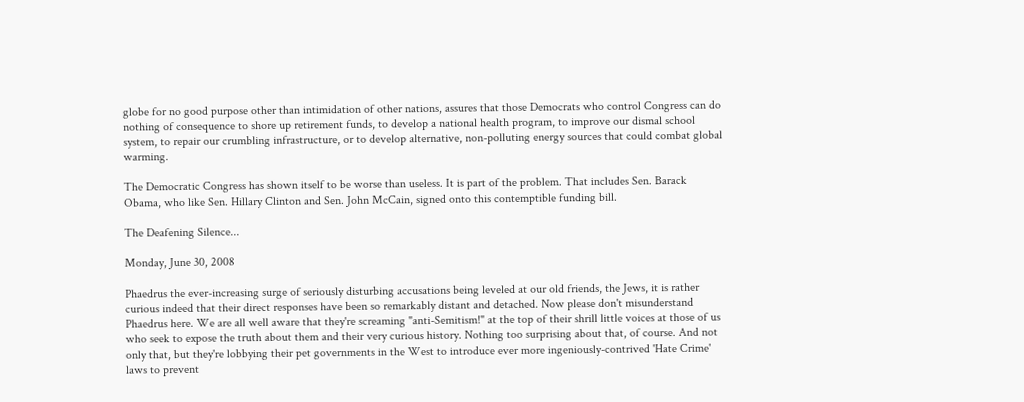globe for no good purpose other than intimidation of other nations, assures that those Democrats who control Congress can do nothing of consequence to shore up retirement funds, to develop a national health program, to improve our dismal school system, to repair our crumbling infrastructure, or to develop alternative, non-polluting energy sources that could combat global warming.

The Democratic Congress has shown itself to be worse than useless. It is part of the problem. That includes Sen. Barack Obama, who like Sen. Hillary Clinton and Sen. John McCain, signed onto this contemptible funding bill.

The Deafening Silence...

Monday, June 30, 2008

Phaedrus the ever-increasing surge of seriously disturbing accusations being leveled at our old friends, the Jews, it is rather curious indeed that their direct responses have been so remarkably distant and detached. Now please don't misunderstand Phaedrus here. We are all well aware that they're screaming "anti-Semitism!" at the top of their shrill little voices at those of us who seek to expose the truth about them and their very curious history. Nothing too surprising about that, of course. And not only that, but they're lobbying their pet governments in the West to introduce ever more ingeniously-contrived 'Hate Crime' laws to prevent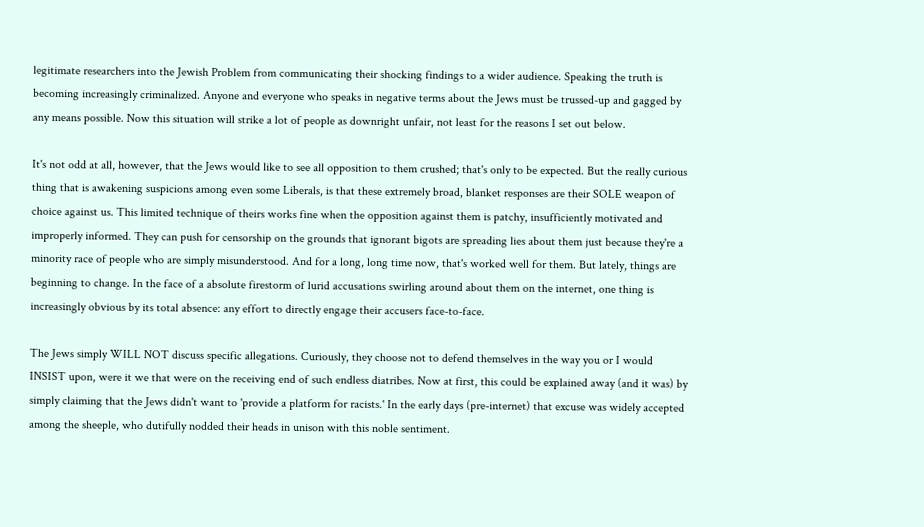legitimate researchers into the Jewish Problem from communicating their shocking findings to a wider audience. Speaking the truth is becoming increasingly criminalized. Anyone and everyone who speaks in negative terms about the Jews must be trussed-up and gagged by any means possible. Now this situation will strike a lot of people as downright unfair, not least for the reasons I set out below.

It's not odd at all, however, that the Jews would like to see all opposition to them crushed; that's only to be expected. But the really curious thing that is awakening suspicions among even some Liberals, is that these extremely broad, blanket responses are their SOLE weapon of choice against us. This limited technique of theirs works fine when the opposition against them is patchy, insufficiently motivated and improperly informed. They can push for censorship on the grounds that ignorant bigots are spreading lies about them just because they're a minority race of people who are simply misunderstood. And for a long, long time now, that's worked well for them. But lately, things are beginning to change. In the face of a absolute firestorm of lurid accusations swirling around about them on the internet, one thing is increasingly obvious by its total absence: any effort to directly engage their accusers face-to-face.

The Jews simply WILL NOT discuss specific allegations. Curiously, they choose not to defend themselves in the way you or I would INSIST upon, were it we that were on the receiving end of such endless diatribes. Now at first, this could be explained away (and it was) by simply claiming that the Jews didn't want to 'provide a platform for racists.' In the early days (pre-internet) that excuse was widely accepted among the sheeple, who dutifully nodded their heads in unison with this noble sentiment.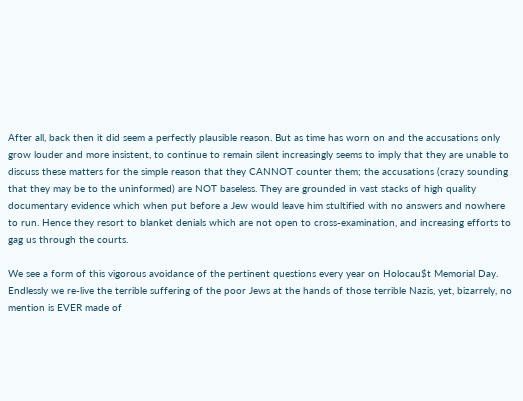After all, back then it did seem a perfectly plausible reason. But as time has worn on and the accusations only grow louder and more insistent, to continue to remain silent increasingly seems to imply that they are unable to discuss these matters for the simple reason that they CANNOT counter them; the accusations (crazy sounding that they may be to the uninformed) are NOT baseless. They are grounded in vast stacks of high quality documentary evidence which when put before a Jew would leave him stultified with no answers and nowhere to run. Hence they resort to blanket denials which are not open to cross-examination, and increasing efforts to gag us through the courts.

We see a form of this vigorous avoidance of the pertinent questions every year on Holocau$t Memorial Day. Endlessly we re-live the terrible suffering of the poor Jews at the hands of those terrible Nazis, yet, bizarrely, no mention is EVER made of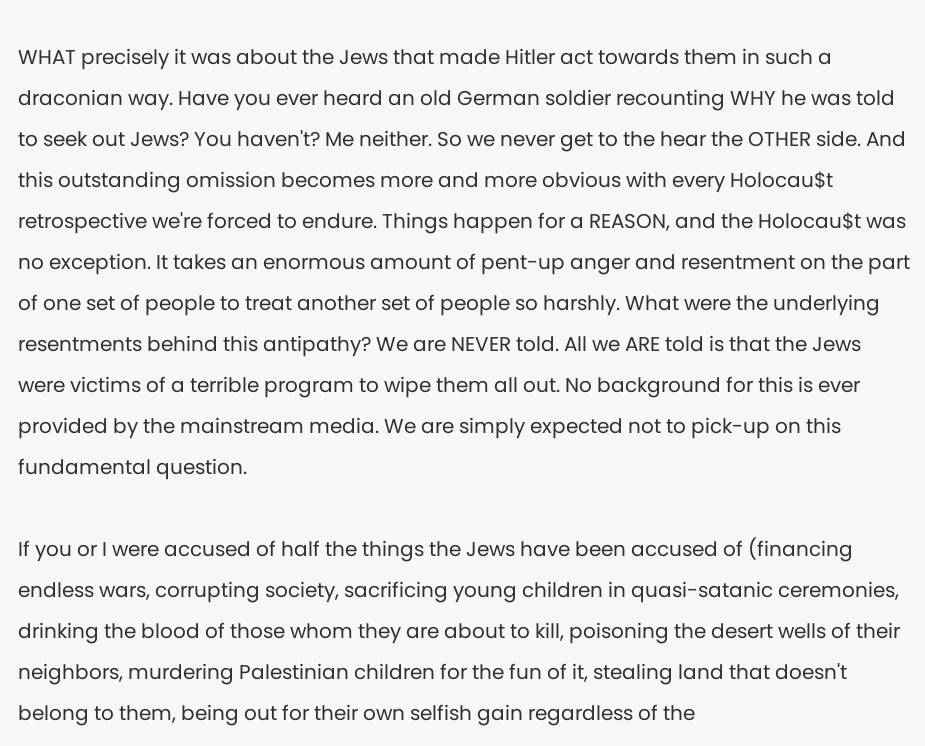WHAT precisely it was about the Jews that made Hitler act towards them in such a draconian way. Have you ever heard an old German soldier recounting WHY he was told to seek out Jews? You haven't? Me neither. So we never get to the hear the OTHER side. And this outstanding omission becomes more and more obvious with every Holocau$t retrospective we're forced to endure. Things happen for a REASON, and the Holocau$t was no exception. It takes an enormous amount of pent-up anger and resentment on the part of one set of people to treat another set of people so harshly. What were the underlying resentments behind this antipathy? We are NEVER told. All we ARE told is that the Jews were victims of a terrible program to wipe them all out. No background for this is ever provided by the mainstream media. We are simply expected not to pick-up on this fundamental question.

If you or I were accused of half the things the Jews have been accused of (financing endless wars, corrupting society, sacrificing young children in quasi-satanic ceremonies, drinking the blood of those whom they are about to kill, poisoning the desert wells of their neighbors, murdering Palestinian children for the fun of it, stealing land that doesn't belong to them, being out for their own selfish gain regardless of the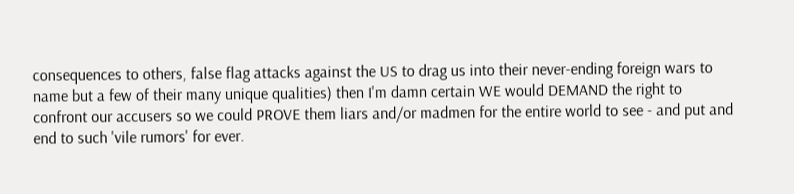consequences to others, false flag attacks against the US to drag us into their never-ending foreign wars to name but a few of their many unique qualities) then I'm damn certain WE would DEMAND the right to confront our accusers so we could PROVE them liars and/or madmen for the entire world to see - and put and end to such 'vile rumors' for ever.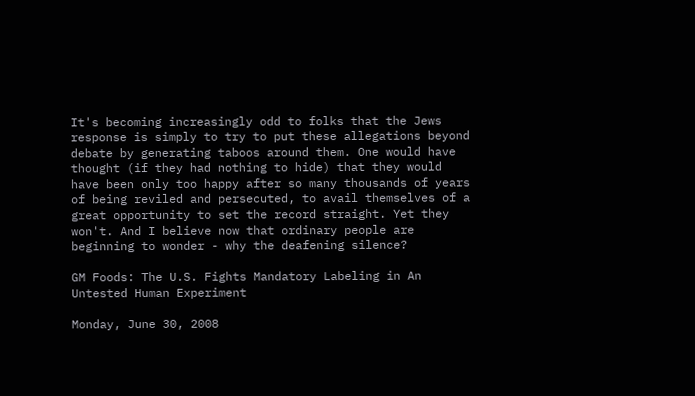It's becoming increasingly odd to folks that the Jews response is simply to try to put these allegations beyond debate by generating taboos around them. One would have thought (if they had nothing to hide) that they would have been only too happy after so many thousands of years of being reviled and persecuted, to avail themselves of a great opportunity to set the record straight. Yet they won't. And I believe now that ordinary people are beginning to wonder - why the deafening silence?

GM Foods: The U.S. Fights Mandatory Labeling in An Untested Human Experiment

Monday, June 30, 2008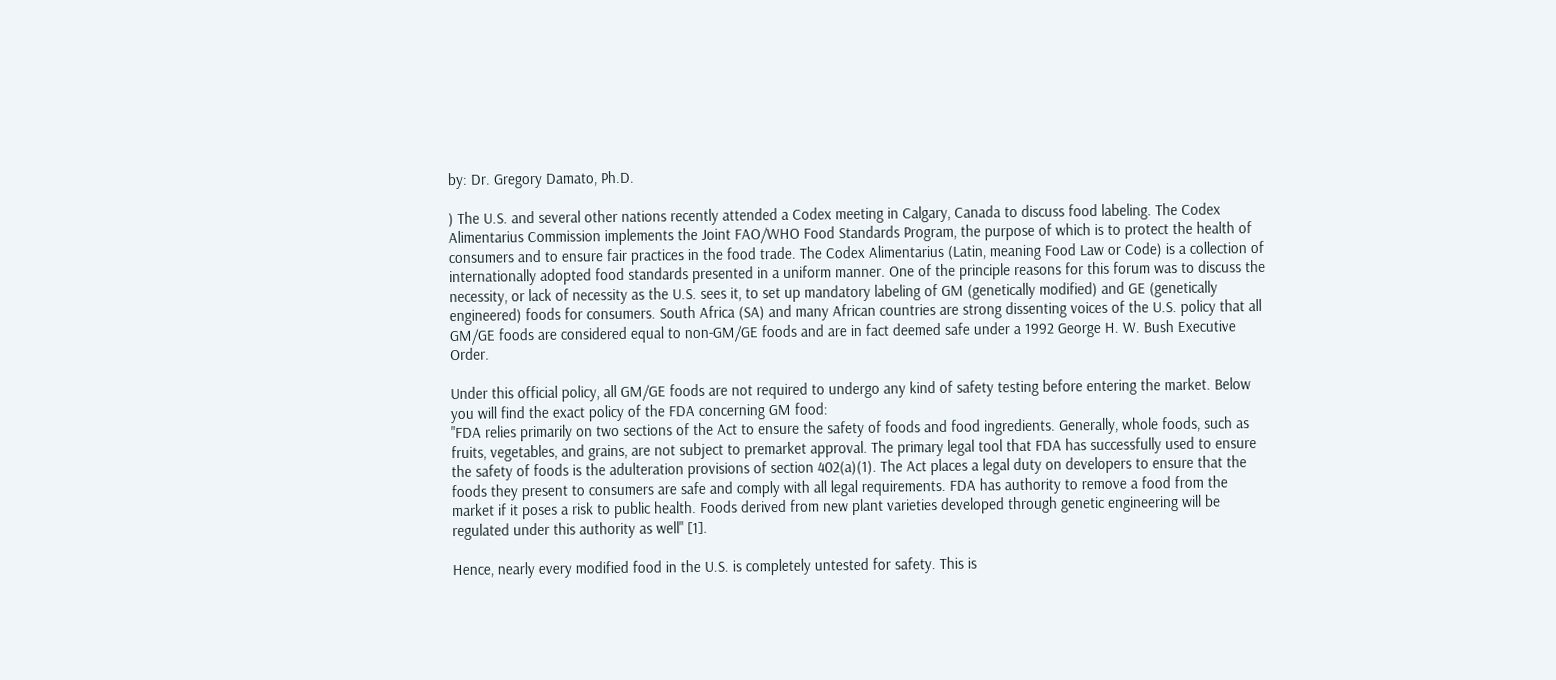by: Dr. Gregory Damato, Ph.D.

) The U.S. and several other nations recently attended a Codex meeting in Calgary, Canada to discuss food labeling. The Codex Alimentarius Commission implements the Joint FAO/WHO Food Standards Program, the purpose of which is to protect the health of consumers and to ensure fair practices in the food trade. The Codex Alimentarius (Latin, meaning Food Law or Code) is a collection of internationally adopted food standards presented in a uniform manner. One of the principle reasons for this forum was to discuss the necessity, or lack of necessity as the U.S. sees it, to set up mandatory labeling of GM (genetically modified) and GE (genetically engineered) foods for consumers. South Africa (SA) and many African countries are strong dissenting voices of the U.S. policy that all GM/GE foods are considered equal to non-GM/GE foods and are in fact deemed safe under a 1992 George H. W. Bush Executive Order.

Under this official policy, all GM/GE foods are not required to undergo any kind of safety testing before entering the market. Below you will find the exact policy of the FDA concerning GM food:
"FDA relies primarily on two sections of the Act to ensure the safety of foods and food ingredients. Generally, whole foods, such as fruits, vegetables, and grains, are not subject to premarket approval. The primary legal tool that FDA has successfully used to ensure the safety of foods is the adulteration provisions of section 402(a)(1). The Act places a legal duty on developers to ensure that the foods they present to consumers are safe and comply with all legal requirements. FDA has authority to remove a food from the market if it poses a risk to public health. Foods derived from new plant varieties developed through genetic engineering will be regulated under this authority as well" [1].

Hence, nearly every modified food in the U.S. is completely untested for safety. This is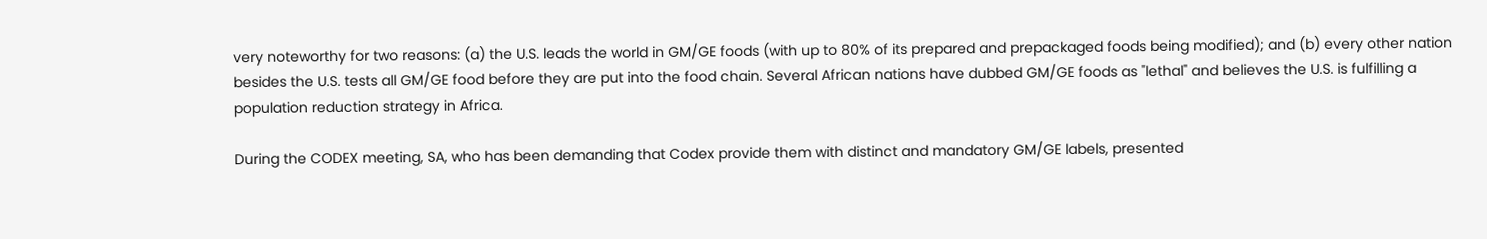very noteworthy for two reasons: (a) the U.S. leads the world in GM/GE foods (with up to 80% of its prepared and prepackaged foods being modified); and (b) every other nation besides the U.S. tests all GM/GE food before they are put into the food chain. Several African nations have dubbed GM/GE foods as "lethal" and believes the U.S. is fulfilling a population reduction strategy in Africa.

During the CODEX meeting, SA, who has been demanding that Codex provide them with distinct and mandatory GM/GE labels, presented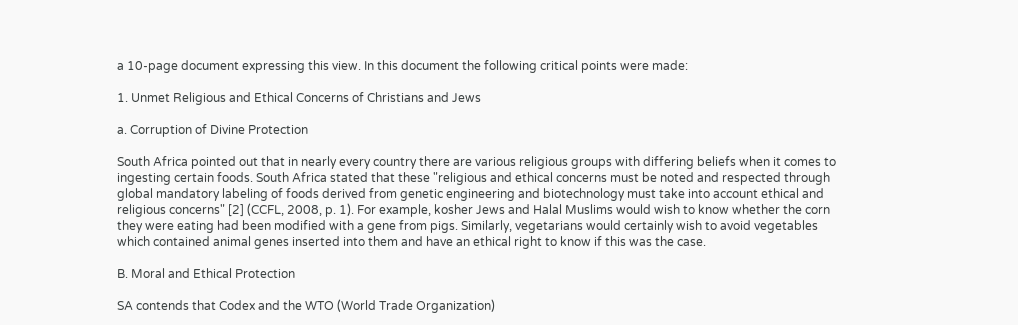a 10-page document expressing this view. In this document the following critical points were made:

1. Unmet Religious and Ethical Concerns of Christians and Jews

a. Corruption of Divine Protection

South Africa pointed out that in nearly every country there are various religious groups with differing beliefs when it comes to ingesting certain foods. South Africa stated that these "religious and ethical concerns must be noted and respected through global mandatory labeling of foods derived from genetic engineering and biotechnology must take into account ethical and religious concerns" [2] (CCFL, 2008, p. 1). For example, kosher Jews and Halal Muslims would wish to know whether the corn they were eating had been modified with a gene from pigs. Similarly, vegetarians would certainly wish to avoid vegetables which contained animal genes inserted into them and have an ethical right to know if this was the case.

B. Moral and Ethical Protection

SA contends that Codex and the WTO (World Trade Organization)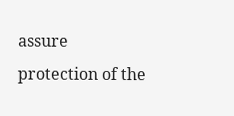assure protection of the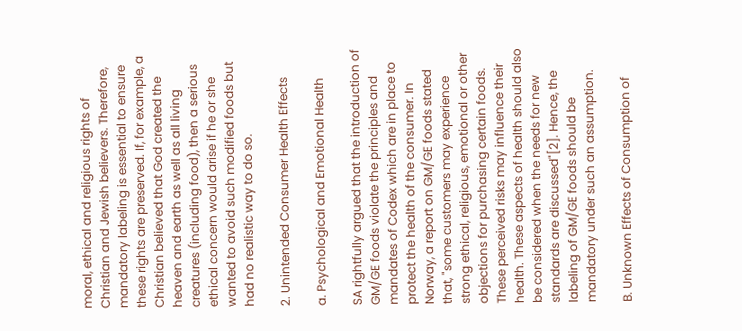moral, ethical and religious rights of Christian and Jewish believers. Therefore, mandatory labeling is essential to ensure these rights are preserved. If, for example, a Christian believed that God created the heaven and earth as well as all living creatures (including food), then a serious ethical concern would arise if he or she wanted to avoid such modified foods but had no realistic way to do so.

2. Unintended Consumer Health Effects

a. Psychological and Emotional Health

SA rightfully argued that the introduction of GM/GE foods violate the principles and mandates of Codex which are in place to protect the health of the consumer. In Norway, a report on GM/GE foods stated that, "some customers may experience strong ethical, religious, emotional or other objections for purchasing certain foods. These perceived risks may influence their health. These aspects of health should also be considered when the needs for new standards are discussed"[2]. Hence, the labeling of GM/GE foods should be mandatory under such an assumption.

B. Unknown Effects of Consumption of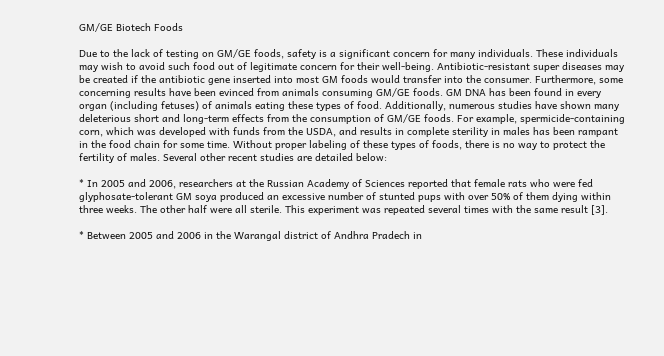GM/GE Biotech Foods

Due to the lack of testing on GM/GE foods, safety is a significant concern for many individuals. These individuals may wish to avoid such food out of legitimate concern for their well-being. Antibiotic-resistant super diseases may be created if the antibiotic gene inserted into most GM foods would transfer into the consumer. Furthermore, some concerning results have been evinced from animals consuming GM/GE foods. GM DNA has been found in every organ (including fetuses) of animals eating these types of food. Additionally, numerous studies have shown many deleterious short and long-term effects from the consumption of GM/GE foods. For example, spermicide-containing corn, which was developed with funds from the USDA, and results in complete sterility in males has been rampant in the food chain for some time. Without proper labeling of these types of foods, there is no way to protect the fertility of males. Several other recent studies are detailed below:

* In 2005 and 2006, researchers at the Russian Academy of Sciences reported that female rats who were fed glyphosate-tolerant GM soya produced an excessive number of stunted pups with over 50% of them dying within three weeks. The other half were all sterile. This experiment was repeated several times with the same result [3].

* Between 2005 and 2006 in the Warangal district of Andhra Pradech in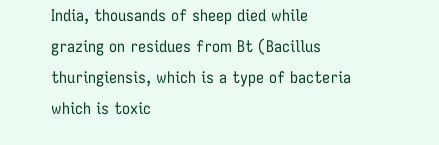India, thousands of sheep died while grazing on residues from Bt (Bacillus thuringiensis, which is a type of bacteria which is toxic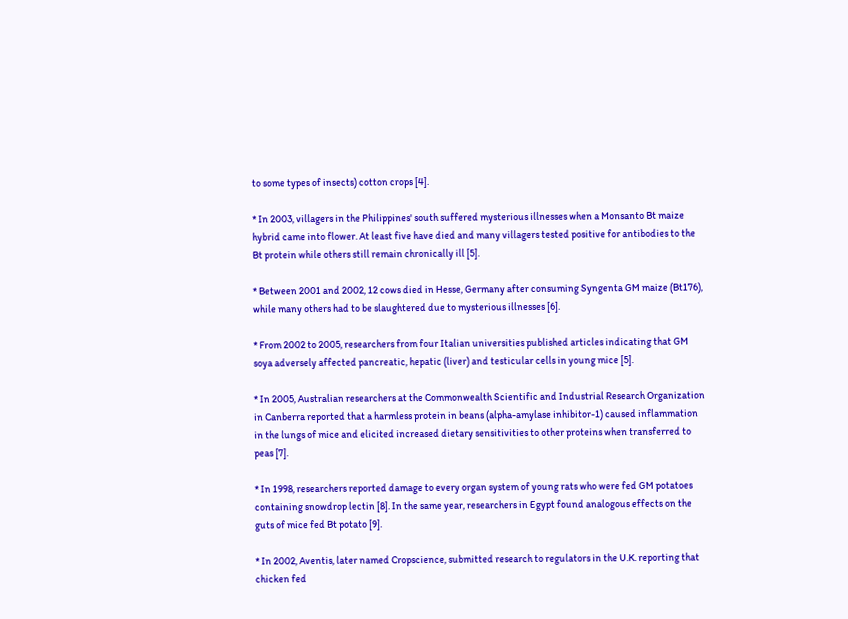to some types of insects) cotton crops [4].

* In 2003, villagers in the Philippines' south suffered mysterious illnesses when a Monsanto Bt maize hybrid came into flower. At least five have died and many villagers tested positive for antibodies to the Bt protein while others still remain chronically ill [5].

* Between 2001 and 2002, 12 cows died in Hesse, Germany after consuming Syngenta GM maize (Bt176), while many others had to be slaughtered due to mysterious illnesses [6].

* From 2002 to 2005, researchers from four Italian universities published articles indicating that GM soya adversely affected pancreatic, hepatic (liver) and testicular cells in young mice [5].

* In 2005, Australian researchers at the Commonwealth Scientific and Industrial Research Organization in Canberra reported that a harmless protein in beans (alpha-amylase inhibitor-1) caused inflammation in the lungs of mice and elicited increased dietary sensitivities to other proteins when transferred to peas [7].

* In 1998, researchers reported damage to every organ system of young rats who were fed GM potatoes containing snowdrop lectin [8]. In the same year, researchers in Egypt found analogous effects on the guts of mice fed Bt potato [9].

* In 2002, Aventis, later named Cropscience, submitted research to regulators in the U.K. reporting that chicken fed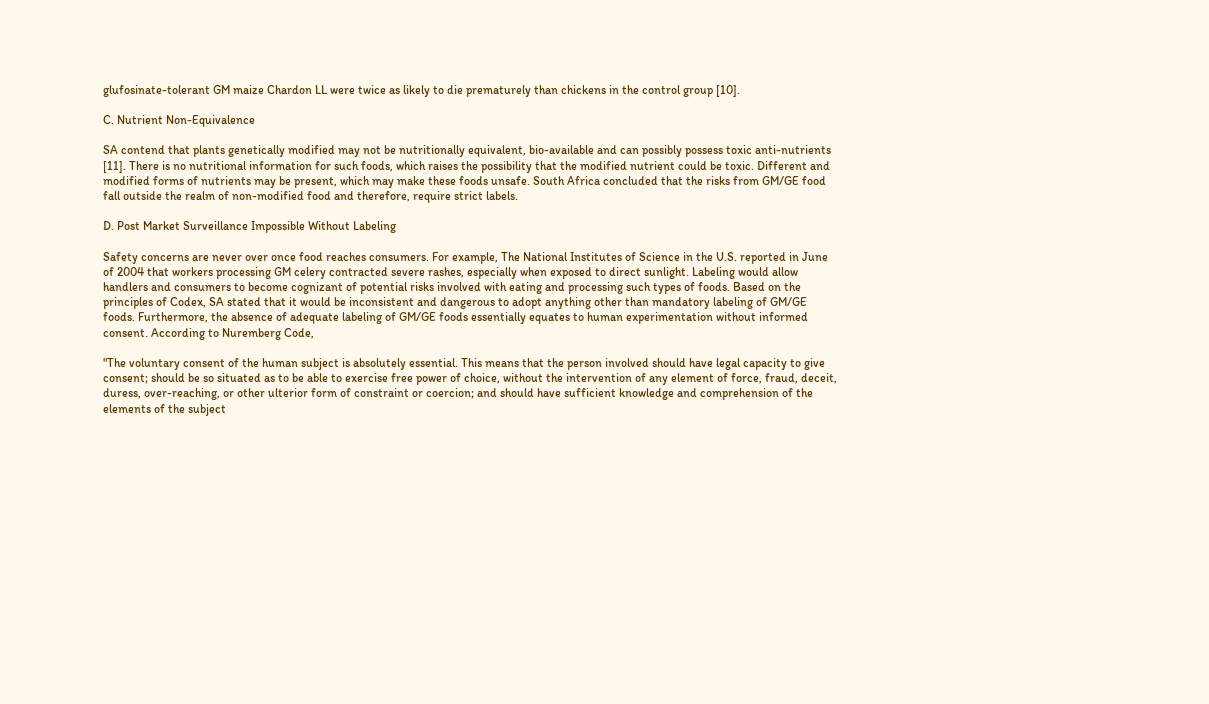glufosinate-tolerant GM maize Chardon LL were twice as likely to die prematurely than chickens in the control group [10].

C. Nutrient Non-Equivalence

SA contend that plants genetically modified may not be nutritionally equivalent, bio-available and can possibly possess toxic anti-nutrients [11]. There is no nutritional information for such foods, which raises the possibility that the modified nutrient could be toxic. Different and modified forms of nutrients may be present, which may make these foods unsafe. South Africa concluded that the risks from GM/GE food fall outside the realm of non-modified food and therefore, require strict labels.

D. Post Market Surveillance Impossible Without Labeling

Safety concerns are never over once food reaches consumers. For example, The National Institutes of Science in the U.S. reported in June of 2004 that workers processing GM celery contracted severe rashes, especially when exposed to direct sunlight. Labeling would allow handlers and consumers to become cognizant of potential risks involved with eating and processing such types of foods. Based on the principles of Codex, SA stated that it would be inconsistent and dangerous to adopt anything other than mandatory labeling of GM/GE foods. Furthermore, the absence of adequate labeling of GM/GE foods essentially equates to human experimentation without informed consent. According to Nuremberg Code,

"The voluntary consent of the human subject is absolutely essential. This means that the person involved should have legal capacity to give consent; should be so situated as to be able to exercise free power of choice, without the intervention of any element of force, fraud, deceit, duress, over-reaching, or other ulterior form of constraint or coercion; and should have sufficient knowledge and comprehension of the elements of the subject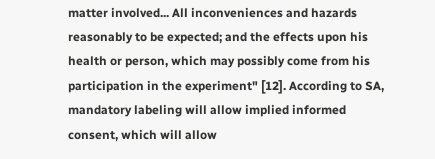matter involved... All inconveniences and hazards reasonably to be expected; and the effects upon his health or person, which may possibly come from his participation in the experiment" [12]. According to SA, mandatory labeling will allow implied informed consent, which will allow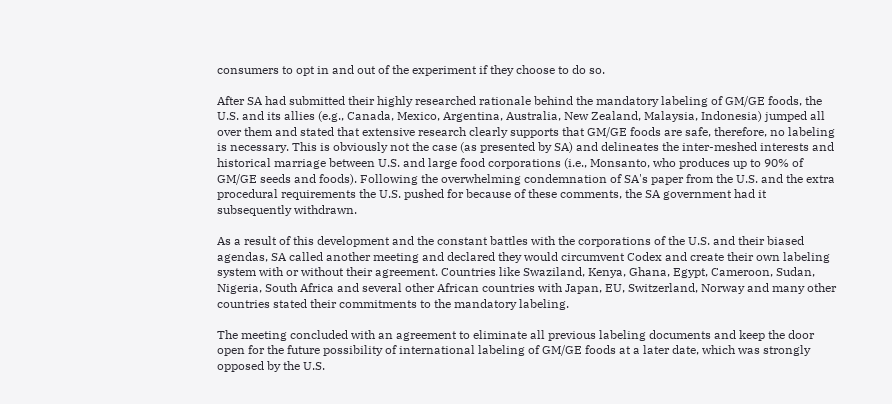consumers to opt in and out of the experiment if they choose to do so.

After SA had submitted their highly researched rationale behind the mandatory labeling of GM/GE foods, the U.S. and its allies (e.g., Canada, Mexico, Argentina, Australia, New Zealand, Malaysia, Indonesia) jumped all over them and stated that extensive research clearly supports that GM/GE foods are safe, therefore, no labeling is necessary. This is obviously not the case (as presented by SA) and delineates the inter-meshed interests and historical marriage between U.S. and large food corporations (i.e., Monsanto, who produces up to 90% of GM/GE seeds and foods). Following the overwhelming condemnation of SA's paper from the U.S. and the extra procedural requirements the U.S. pushed for because of these comments, the SA government had it subsequently withdrawn.

As a result of this development and the constant battles with the corporations of the U.S. and their biased agendas, SA called another meeting and declared they would circumvent Codex and create their own labeling system with or without their agreement. Countries like Swaziland, Kenya, Ghana, Egypt, Cameroon, Sudan, Nigeria, South Africa and several other African countries with Japan, EU, Switzerland, Norway and many other countries stated their commitments to the mandatory labeling.

The meeting concluded with an agreement to eliminate all previous labeling documents and keep the door open for the future possibility of international labeling of GM/GE foods at a later date, which was strongly opposed by the U.S.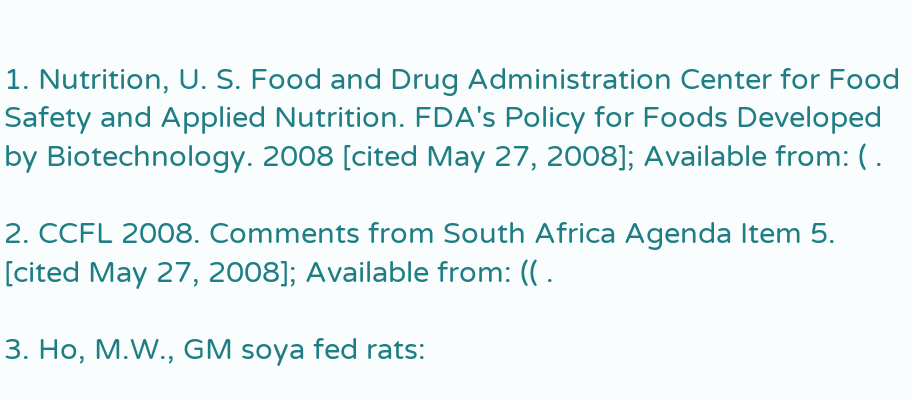1. Nutrition, U. S. Food and Drug Administration Center for Food Safety and Applied Nutrition. FDA's Policy for Foods Developed by Biotechnology. 2008 [cited May 27, 2008]; Available from: ( .

2. CCFL 2008. Comments from South Africa Agenda Item 5. [cited May 27, 2008]; Available from: (( .

3. Ho, M.W., GM soya fed rats: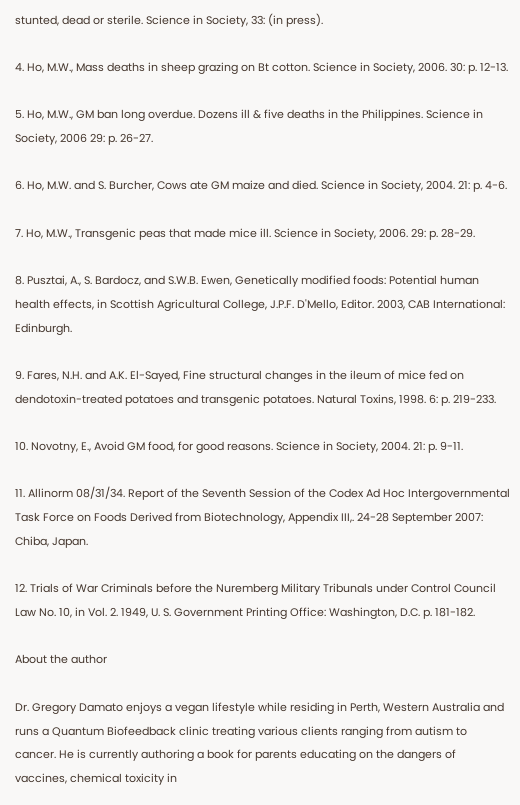stunted, dead or sterile. Science in Society, 33: (in press).

4. Ho, M.W., Mass deaths in sheep grazing on Bt cotton. Science in Society, 2006. 30: p. 12-13.

5. Ho, M.W., GM ban long overdue. Dozens ill & five deaths in the Philippines. Science in Society, 2006 29: p. 26-27.

6. Ho, M.W. and S. Burcher, Cows ate GM maize and died. Science in Society, 2004. 21: p. 4-6.

7. Ho, M.W., Transgenic peas that made mice ill. Science in Society, 2006. 29: p. 28-29.

8. Pusztai, A., S. Bardocz, and S.W.B. Ewen, Genetically modified foods: Potential human health effects, in Scottish Agricultural College, J.P.F. D'Mello, Editor. 2003, CAB International: Edinburgh.

9. Fares, N.H. and A.K. El-Sayed, Fine structural changes in the ileum of mice fed on dendotoxin-treated potatoes and transgenic potatoes. Natural Toxins, 1998. 6: p. 219-233.

10. Novotny, E., Avoid GM food, for good reasons. Science in Society, 2004. 21: p. 9-11.

11. Allinorm 08/31/34. Report of the Seventh Session of the Codex Ad Hoc Intergovernmental Task Force on Foods Derived from Biotechnology, Appendix III,. 24-28 September 2007: Chiba, Japan.

12. Trials of War Criminals before the Nuremberg Military Tribunals under Control Council Law No. 10, in Vol. 2. 1949, U. S. Government Printing Office: Washington, D.C. p. 181-182.

About the author

Dr. Gregory Damato enjoys a vegan lifestyle while residing in Perth, Western Australia and runs a Quantum Biofeedback clinic treating various clients ranging from autism to cancer. He is currently authoring a book for parents educating on the dangers of vaccines, chemical toxicity in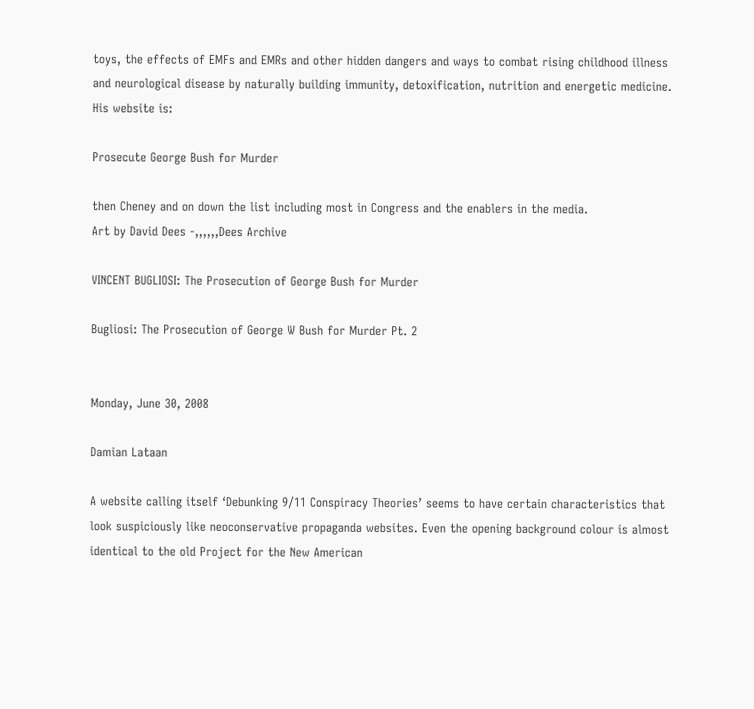toys, the effects of EMFs and EMRs and other hidden dangers and ways to combat rising childhood illness and neurological disease by naturally building immunity, detoxification, nutrition and energetic medicine. His website is:

Prosecute George Bush for Murder

then Cheney and on down the list including most in Congress and the enablers in the media.
Art by David Dees -,,,,,,Dees Archive

VINCENT BUGLIOSI: The Prosecution of George Bush for Murder

Bugliosi: The Prosecution of George W Bush for Murder Pt. 2


Monday, June 30, 2008

Damian Lataan

A website calling itself ‘Debunking 9/11 Conspiracy Theories’ seems to have certain characteristics that look suspiciously like neoconservative propaganda websites. Even the opening background colour is almost identical to the old Project for the New American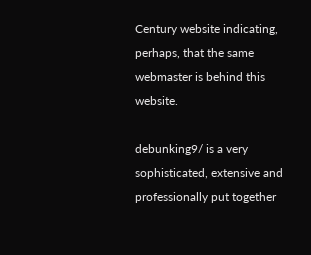Century website indicating, perhaps, that the same webmaster is behind this website.

debunking9/ is a very sophisticated, extensive and professionally put together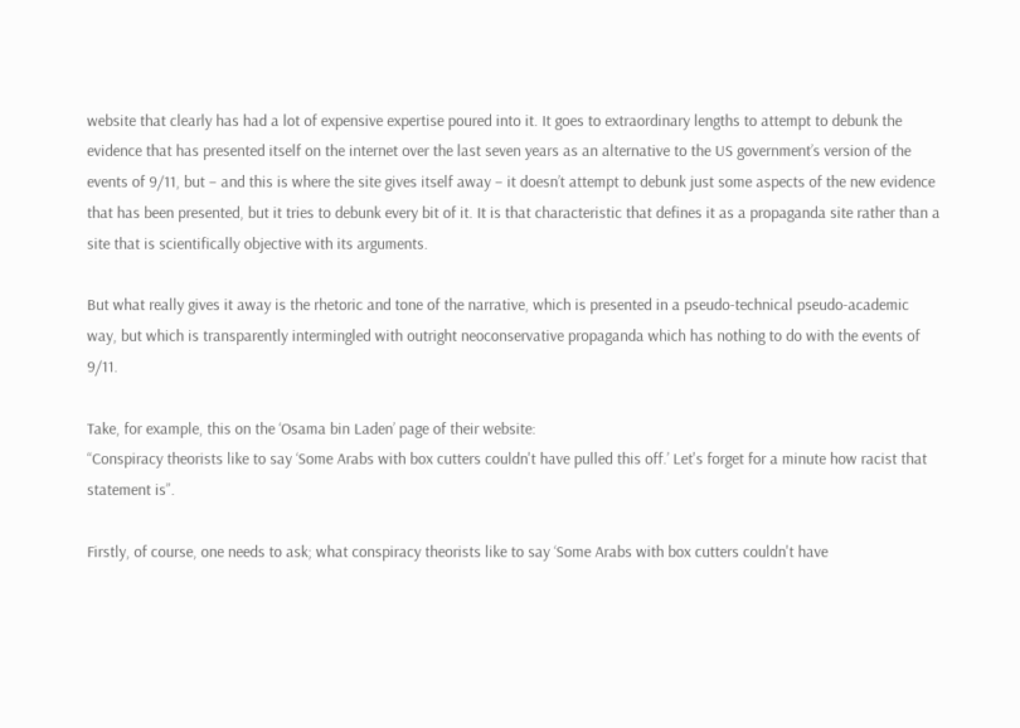website that clearly has had a lot of expensive expertise poured into it. It goes to extraordinary lengths to attempt to debunk the evidence that has presented itself on the internet over the last seven years as an alternative to the US government’s version of the events of 9/11, but – and this is where the site gives itself away – it doesn’t attempt to debunk just some aspects of the new evidence that has been presented, but it tries to debunk every bit of it. It is that characteristic that defines it as a propaganda site rather than a site that is scientifically objective with its arguments.

But what really gives it away is the rhetoric and tone of the narrative, which is presented in a pseudo-technical pseudo-academic way, but which is transparently intermingled with outright neoconservative propaganda which has nothing to do with the events of 9/11.

Take, for example, this on the ‘Osama bin Laden’ page of their website:
“Conspiracy theorists like to say ‘Some Arabs with box cutters couldn't have pulled this off.’ Let's forget for a minute how racist that statement is”.

Firstly, of course, one needs to ask; what conspiracy theorists like to say ‘Some Arabs with box cutters couldn't have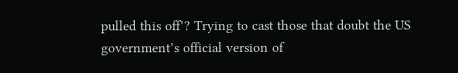pulled this off’? Trying to cast those that doubt the US government’s official version of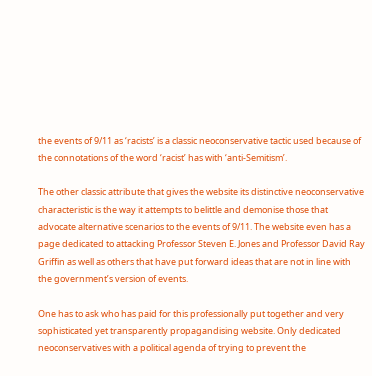the events of 9/11 as ‘racists’ is a classic neoconservative tactic used because of the connotations of the word ‘racist’ has with ‘anti-Semitism’.

The other classic attribute that gives the website its distinctive neoconservative characteristic is the way it attempts to belittle and demonise those that advocate alternative scenarios to the events of 9/11. The website even has a page dedicated to attacking Professor Steven E. Jones and Professor David Ray Griffin as well as others that have put forward ideas that are not in line with the government’s version of events.

One has to ask who has paid for this professionally put together and very sophisticated yet transparently propagandising website. Only dedicated neoconservatives with a political agenda of trying to prevent the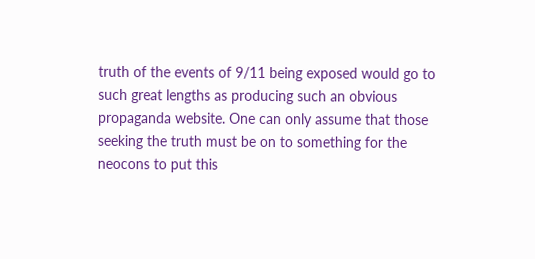truth of the events of 9/11 being exposed would go to such great lengths as producing such an obvious propaganda website. One can only assume that those seeking the truth must be on to something for the neocons to put this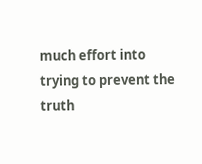much effort into trying to prevent the truth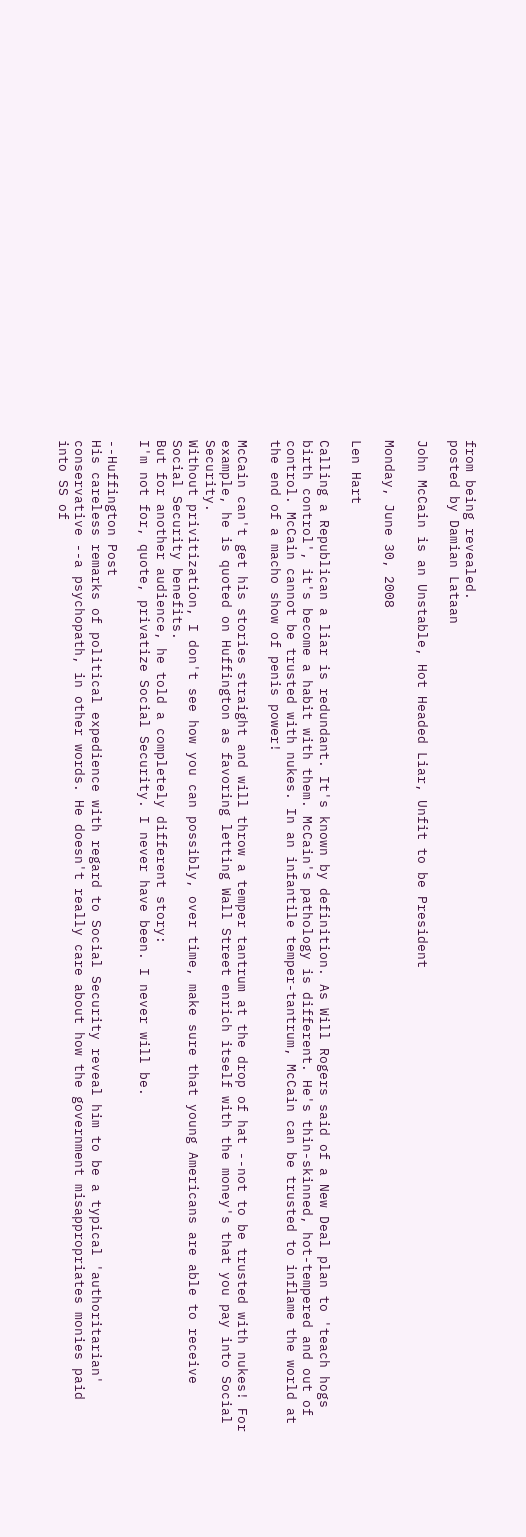from being revealed.
posted by Damian Lataan

John McCain is an Unstable, Hot Headed Liar, Unfit to be President

Monday, June 30, 2008

Len Hart

Calling a Republican a liar is redundant. It's known by definition. As Will Rogers said of a New Deal plan to 'teach hogs birth control', it's become a habit with them. McCain's pathology is different. He's thin-skinned, hot-tempered and out of control. McCain cannot be trusted with nukes. In an infantile temper-tantrum, McCain can be trusted to inflame the world at the end of a macho show of penis power!

McCain can't get his stories straight and will throw a temper tantrum at the drop of hat --not to be trusted with nukes! For example, he is quoted on Huffington as favoring letting Wall Street enrich itself with the money's that you pay into Social Security.
Without privitization, I don't see how you can possibly, over time, make sure that young Americans are able to receive Social Security benefits.
But for another audience, he told a completely different story:
I'm not for, quote, privatize Social Security. I never have been. I never will be.

--Huffington Post
His careless remarks of political expedience with regard to Social Security reveal him to be a typical 'authoritarian' conservative --a psychopath, in other words. He doesn't really care about how the government misappropriates monies paid into SS of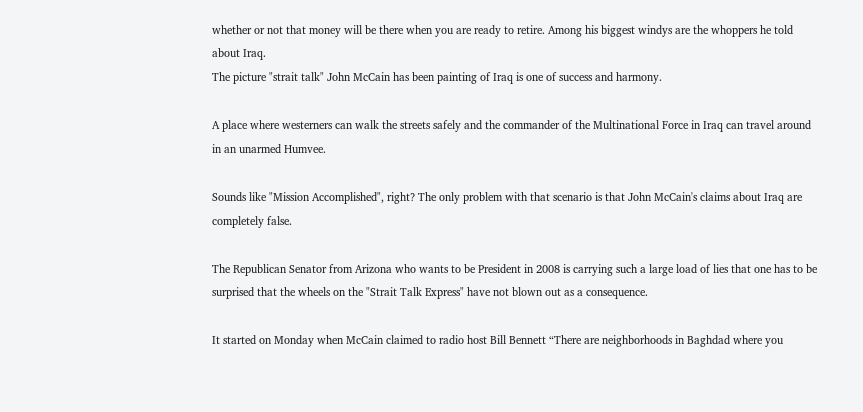whether or not that money will be there when you are ready to retire. Among his biggest windys are the whoppers he told about Iraq.
The picture "strait talk" John McCain has been painting of Iraq is one of success and harmony.

A place where westerners can walk the streets safely and the commander of the Multinational Force in Iraq can travel around in an unarmed Humvee.

Sounds like "Mission Accomplished", right? The only problem with that scenario is that John McCain's claims about Iraq are completely false.

The Republican Senator from Arizona who wants to be President in 2008 is carrying such a large load of lies that one has to be surprised that the wheels on the "Strait Talk Express" have not blown out as a consequence.

It started on Monday when McCain claimed to radio host Bill Bennett “There are neighborhoods in Baghdad where you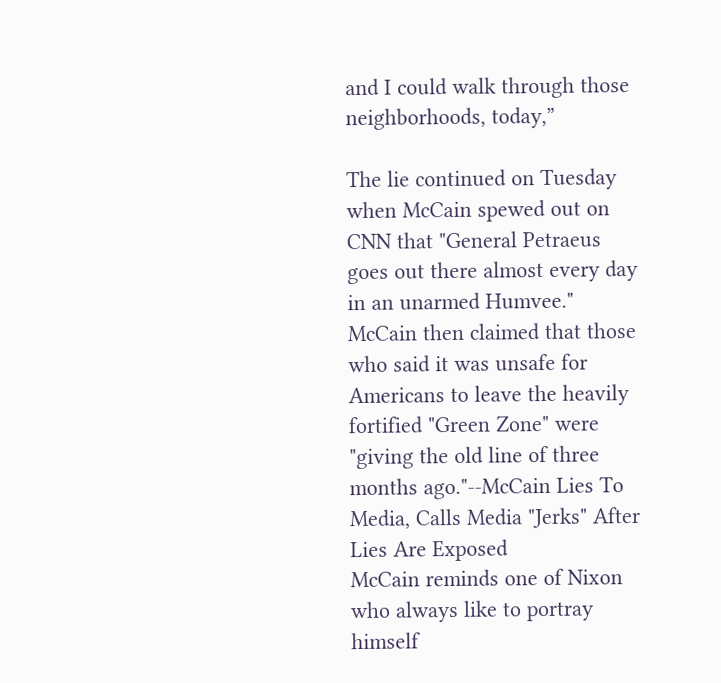and I could walk through those neighborhoods, today,”

The lie continued on Tuesday when McCain spewed out on CNN that "General Petraeus goes out there almost every day in an unarmed Humvee." McCain then claimed that those who said it was unsafe for Americans to leave the heavily fortified "Green Zone" were "giving the old line of three months ago."--McCain Lies To Media, Calls Media "Jerks" After Lies Are Exposed
McCain reminds one of Nixon who always like to portray himself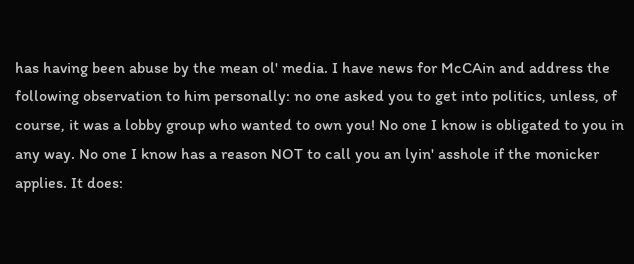has having been abuse by the mean ol' media. I have news for McCAin and address the following observation to him personally: no one asked you to get into politics, unless, of course, it was a lobby group who wanted to own you! No one I know is obligated to you in any way. No one I know has a reason NOT to call you an lyin' asshole if the monicker applies. It does: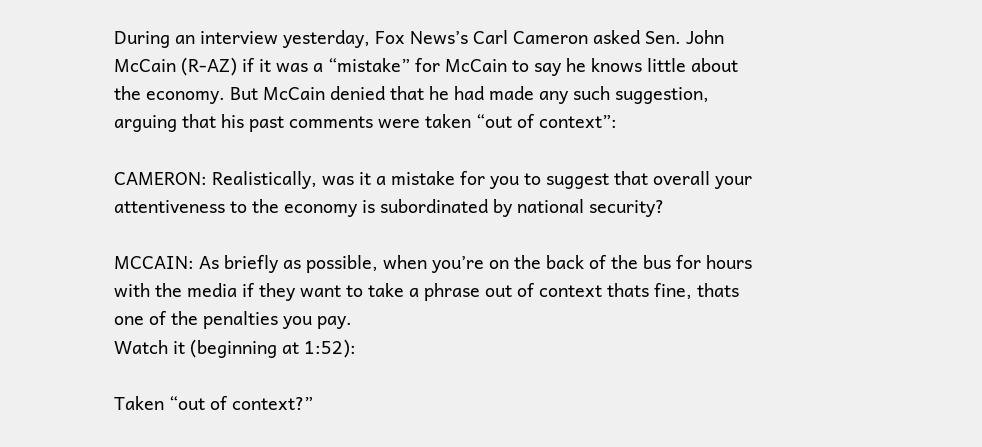During an interview yesterday, Fox News’s Carl Cameron asked Sen. John McCain (R-AZ) if it was a “mistake” for McCain to say he knows little about the economy. But McCain denied that he had made any such suggestion, arguing that his past comments were taken “out of context”:

CAMERON: Realistically, was it a mistake for you to suggest that overall your attentiveness to the economy is subordinated by national security?

MCCAIN: As briefly as possible, when you’re on the back of the bus for hours with the media if they want to take a phrase out of context thats fine, thats one of the penalties you pay.
Watch it (beginning at 1:52):

Taken “out of context?”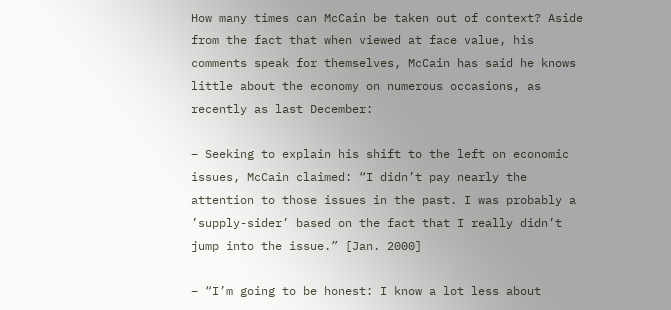How many times can McCain be taken out of context? Aside from the fact that when viewed at face value, his comments speak for themselves, McCain has said he knows little about the economy on numerous occasions, as recently as last December:

– Seeking to explain his shift to the left on economic issues, McCain claimed: “I didn’t pay nearly the attention to those issues in the past. I was probably a ’supply-sider’ based on the fact that I really didn’t jump into the issue.” [Jan. 2000]

– “I’m going to be honest: I know a lot less about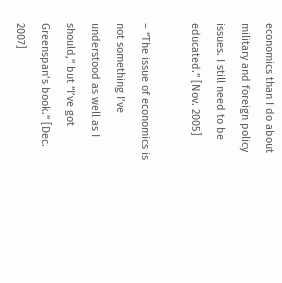economics than I do about military and foreign policy issues. I still need to be educated.” [Nov. 2005]

– “The issue of economics is not something I’ve understood as well as I should,” but “I’ve got Greenspan’s book.” [Dec. 2007]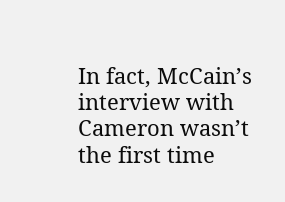In fact, McCain’s interview with Cameron wasn’t the first time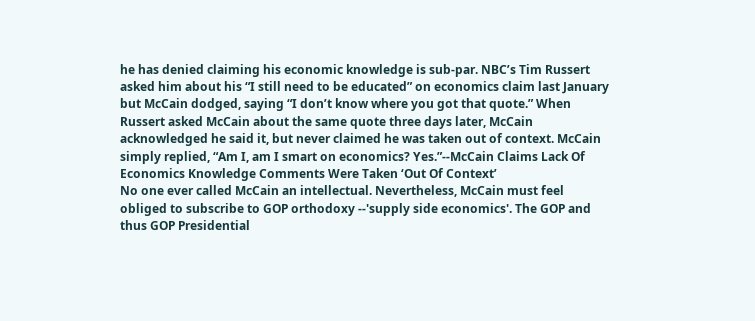he has denied claiming his economic knowledge is sub-par. NBC’s Tim Russert asked him about his “I still need to be educated” on economics claim last January but McCain dodged, saying “I don’t know where you got that quote.” When Russert asked McCain about the same quote three days later, McCain acknowledged he said it, but never claimed he was taken out of context. McCain simply replied, “Am I, am I smart on economics? Yes.”--McCain Claims Lack Of Economics Knowledge Comments Were Taken ‘Out Of Context’
No one ever called McCain an intellectual. Nevertheless, McCain must feel obliged to subscribe to GOP orthodoxy --'supply side economics'. The GOP and thus GOP Presidential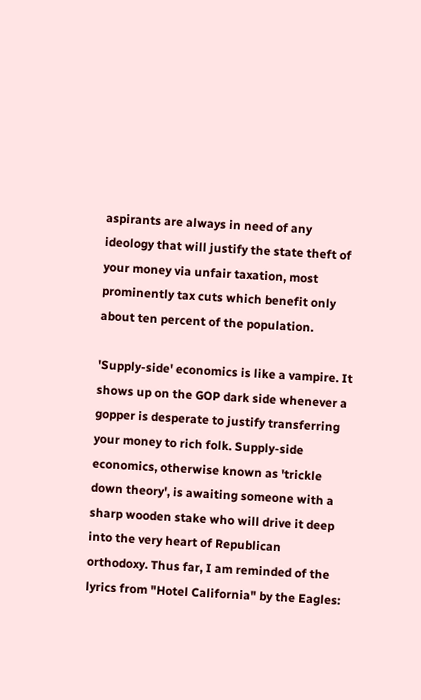aspirants are always in need of any ideology that will justify the state theft of your money via unfair taxation, most prominently tax cuts which benefit only about ten percent of the population.

'Supply-side' economics is like a vampire. It shows up on the GOP dark side whenever a gopper is desperate to justify transferring your money to rich folk. Supply-side economics, otherwise known as 'trickle down theory', is awaiting someone with a sharp wooden stake who will drive it deep into the very heart of Republican orthodoxy. Thus far, I am reminded of the lyrics from "Hotel California" by the Eagles: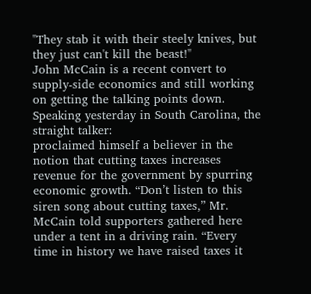"They stab it with their steely knives, but they just can't kill the beast!"
John McCain is a recent convert to supply-side economics and still working on getting the talking points down. Speaking yesterday in South Carolina, the straight talker:
proclaimed himself a believer in the notion that cutting taxes increases revenue for the government by spurring economic growth. “Don’t listen to this siren song about cutting taxes,” Mr. McCain told supporters gathered here under a tent in a driving rain. “Every time in history we have raised taxes it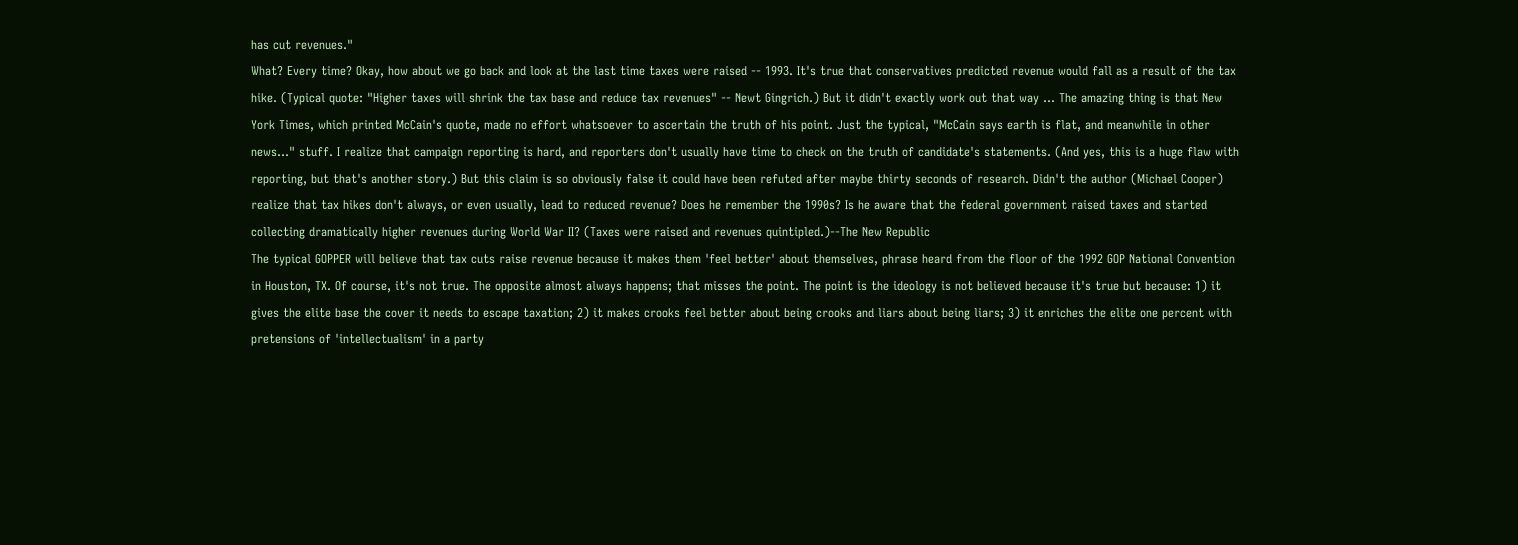has cut revenues."
What? Every time? Okay, how about we go back and look at the last time taxes were raised -- 1993. It's true that conservatives predicted revenue would fall as a result of the tax hike. (Typical quote: "Higher taxes will shrink the tax base and reduce tax revenues" -- Newt Gingrich.) But it didn't exactly work out that way ... The amazing thing is that New York Times, which printed McCain's quote, made no effort whatsoever to ascertain the truth of his point. Just the typical, "McCain says earth is flat, and meanwhile in other news..." stuff. I realize that campaign reporting is hard, and reporters don't usually have time to check on the truth of candidate's statements. (And yes, this is a huge flaw with reporting, but that's another story.) But this claim is so obviously false it could have been refuted after maybe thirty seconds of research. Didn't the author (Michael Cooper) realize that tax hikes don't always, or even usually, lead to reduced revenue? Does he remember the 1990s? Is he aware that the federal government raised taxes and started collecting dramatically higher revenues during World War II? (Taxes were raised and revenues quintipled.)--The New Republic
The typical GOPPER will believe that tax cuts raise revenue because it makes them 'feel better' about themselves, phrase heard from the floor of the 1992 GOP National Convention in Houston, TX. Of course, it's not true. The opposite almost always happens; that misses the point. The point is the ideology is not believed because it's true but because: 1) it gives the elite base the cover it needs to escape taxation; 2) it makes crooks feel better about being crooks and liars about being liars; 3) it enriches the elite one percent with pretensions of 'intellectualism' in a party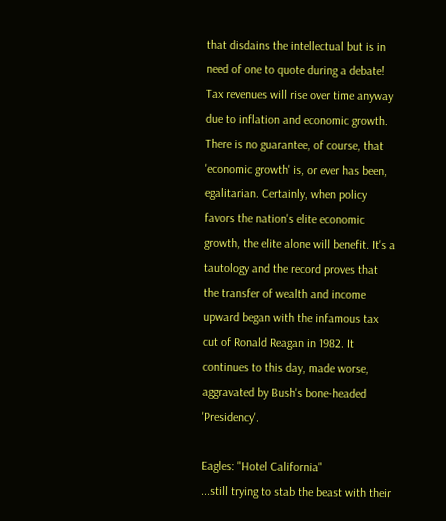that disdains the intellectual but is in need of one to quote during a debate! Tax revenues will rise over time anyway due to inflation and economic growth. There is no guarantee, of course, that 'economic growth' is, or ever has been, egalitarian. Certainly, when policy favors the nation's elite economic growth, the elite alone will benefit. It's a tautology and the record proves that the transfer of wealth and income upward began with the infamous tax cut of Ronald Reagan in 1982. It continues to this day, made worse, aggravated by Bush's bone-headed 'Presidency'.

Eagles: "Hotel California"
...still trying to stab the beast with their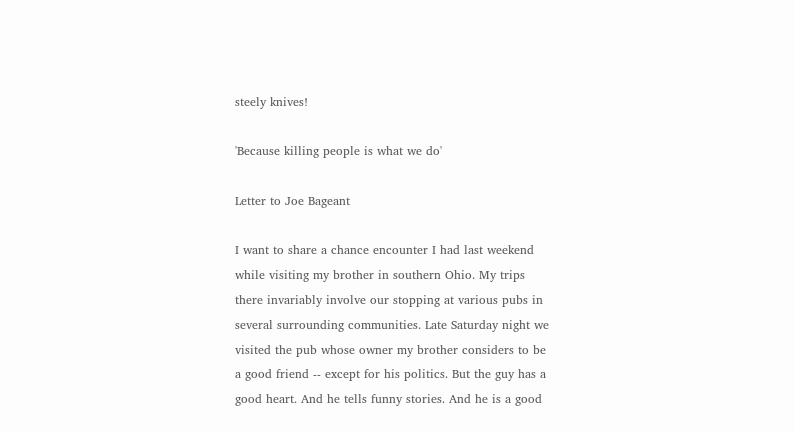steely knives!

'Because killing people is what we do'

Letter to Joe Bageant

I want to share a chance encounter I had last weekend while visiting my brother in southern Ohio. My trips there invariably involve our stopping at various pubs in several surrounding communities. Late Saturday night we visited the pub whose owner my brother considers to be a good friend -- except for his politics. But the guy has a good heart. And he tells funny stories. And he is a good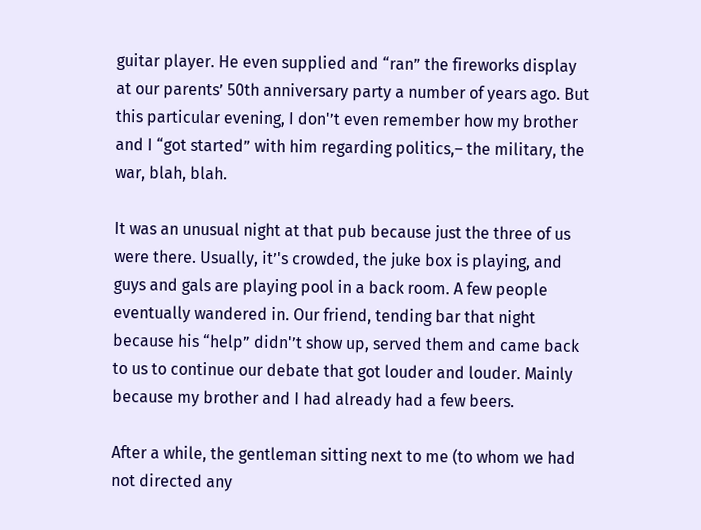guitar player. He even supplied and “ran” the fireworks display at our parents’ 50th anniversary party a number of years ago. But this particular evening, I don'’t even remember how my brother and I “got started” with him regarding politics,– the military, the war, blah, blah.

It was an unusual night at that pub because just the three of us were there. Usually, it’'s crowded, the juke box is playing, and guys and gals are playing pool in a back room. A few people eventually wandered in. Our friend, tending bar that night because his “help” didn'’t show up, served them and came back to us to continue our debate that got louder and louder. Mainly because my brother and I had already had a few beers.

After a while, the gentleman sitting next to me (to whom we had not directed any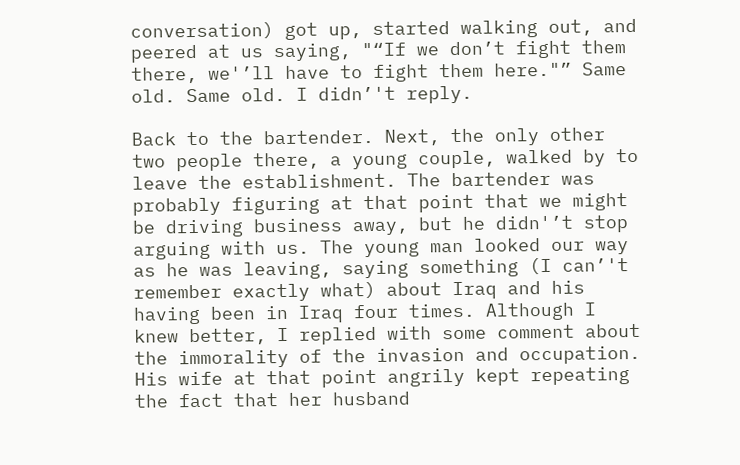conversation) got up, started walking out, and peered at us saying, "“If we don’t fight them there, we'’ll have to fight them here."” Same old. Same old. I didn’'t reply.

Back to the bartender. Next, the only other two people there, a young couple, walked by to leave the establishment. The bartender was probably figuring at that point that we might be driving business away, but he didn'’t stop arguing with us. The young man looked our way as he was leaving, saying something (I can’'t remember exactly what) about Iraq and his having been in Iraq four times. Although I knew better, I replied with some comment about the immorality of the invasion and occupation. His wife at that point angrily kept repeating the fact that her husband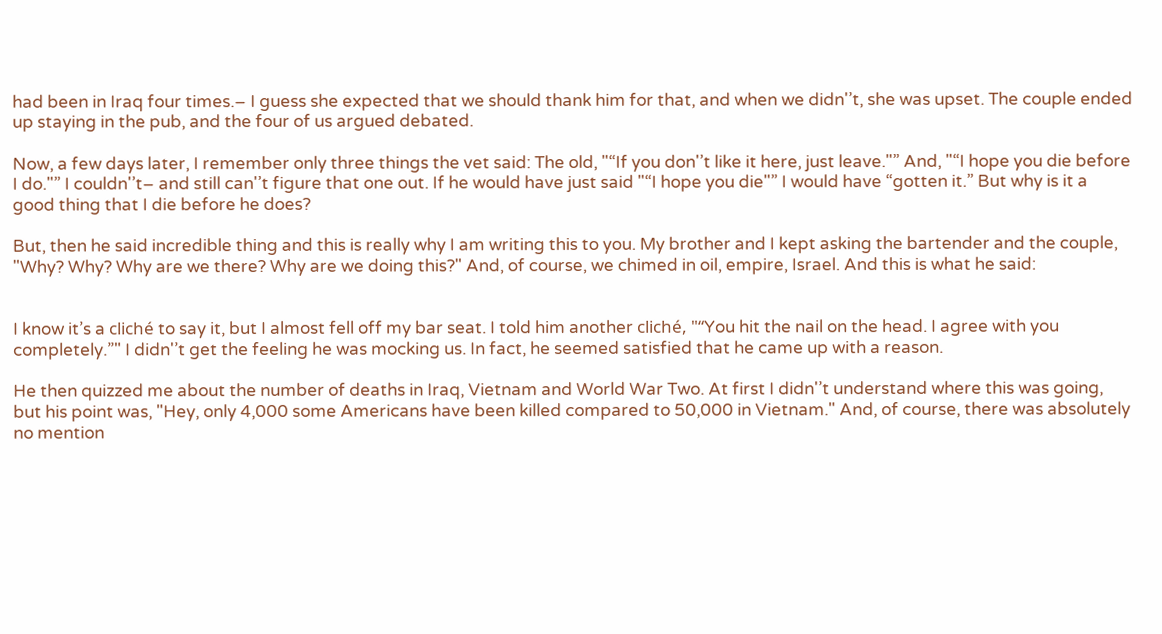had been in Iraq four times.– I guess she expected that we should thank him for that, and when we didn'’t, she was upset. The couple ended up staying in the pub, and the four of us argued debated.

Now, a few days later, I remember only three things the vet said: The old, "“If you don'’t like it here, just leave."” And, "“I hope you die before I do."” I couldn'’t– and still can'’t figure that one out. If he would have just said "“I hope you die"” I would have “gotten it.” But why is it a good thing that I die before he does?

But, then he said incredible thing and this is really why I am writing this to you. My brother and I kept asking the bartender and the couple, "Why? Why? Why are we there? Why are we doing this?" And, of course, we chimed in oil, empire, Israel. And this is what he said:


I know it’s a cliché to say it, but I almost fell off my bar seat. I told him another cliché, "“You hit the nail on the head. I agree with you completely.”" I didn'’t get the feeling he was mocking us. In fact, he seemed satisfied that he came up with a reason.

He then quizzed me about the number of deaths in Iraq, Vietnam and World War Two. At first I didn'’t understand where this was going, but his point was, "Hey, only 4,000 some Americans have been killed compared to 50,000 in Vietnam." And, of course, there was absolutely no mention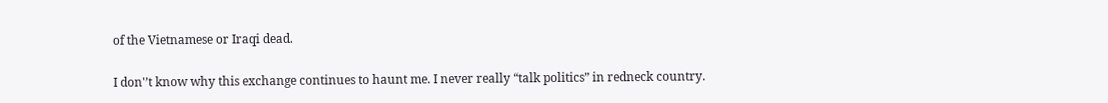of the Vietnamese or Iraqi dead.

I don'’t know why this exchange continues to haunt me. I never really “talk politics” in redneck country.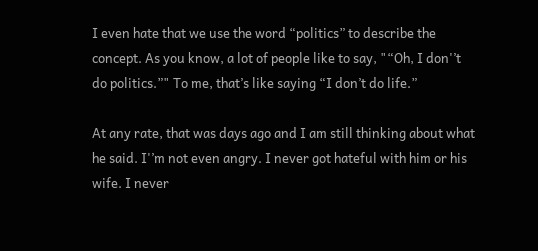I even hate that we use the word “politics” to describe the concept. As you know, a lot of people like to say, "“Oh, I don'’t do politics.”" To me, that’s like saying “I don’t do life.”

At any rate, that was days ago and I am still thinking about what he said. I'’m not even angry. I never got hateful with him or his wife. I never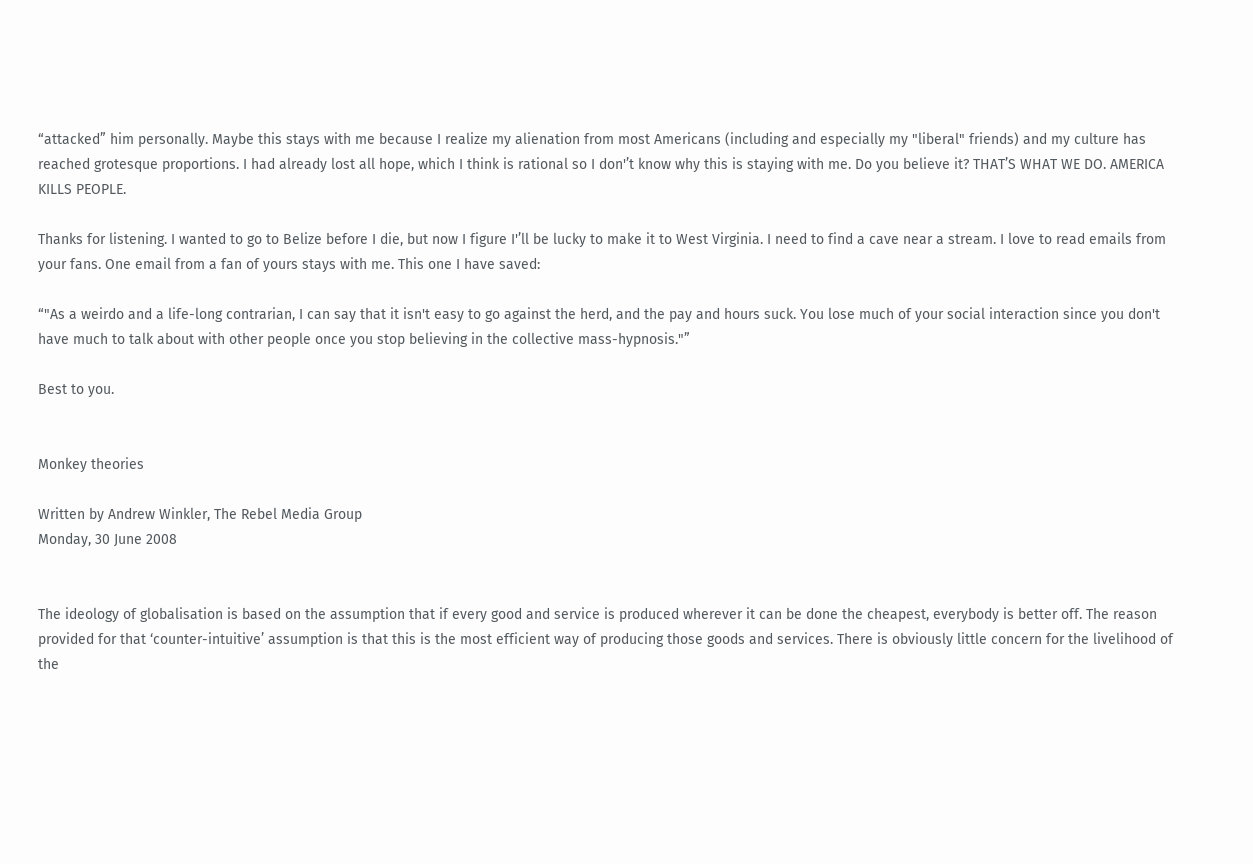“attacked” him personally. Maybe this stays with me because I realize my alienation from most Americans (including and especially my "liberal" friends) and my culture has reached grotesque proportions. I had already lost all hope, which I think is rational so I don'’t know why this is staying with me. Do you believe it? THAT’S WHAT WE DO. AMERICA KILLS PEOPLE.

Thanks for listening. I wanted to go to Belize before I die, but now I figure I'’ll be lucky to make it to West Virginia. I need to find a cave near a stream. I love to read emails from your fans. One email from a fan of yours stays with me. This one I have saved:

“"As a weirdo and a life-long contrarian, I can say that it isn't easy to go against the herd, and the pay and hours suck. You lose much of your social interaction since you don't have much to talk about with other people once you stop believing in the collective mass-hypnosis."”

Best to you.


Monkey theories

Written by Andrew Winkler, The Rebel Media Group
Monday, 30 June 2008


The ideology of globalisation is based on the assumption that if every good and service is produced wherever it can be done the cheapest, everybody is better off. The reason provided for that ‘counter-intuitive’ assumption is that this is the most efficient way of producing those goods and services. There is obviously little concern for the livelihood of the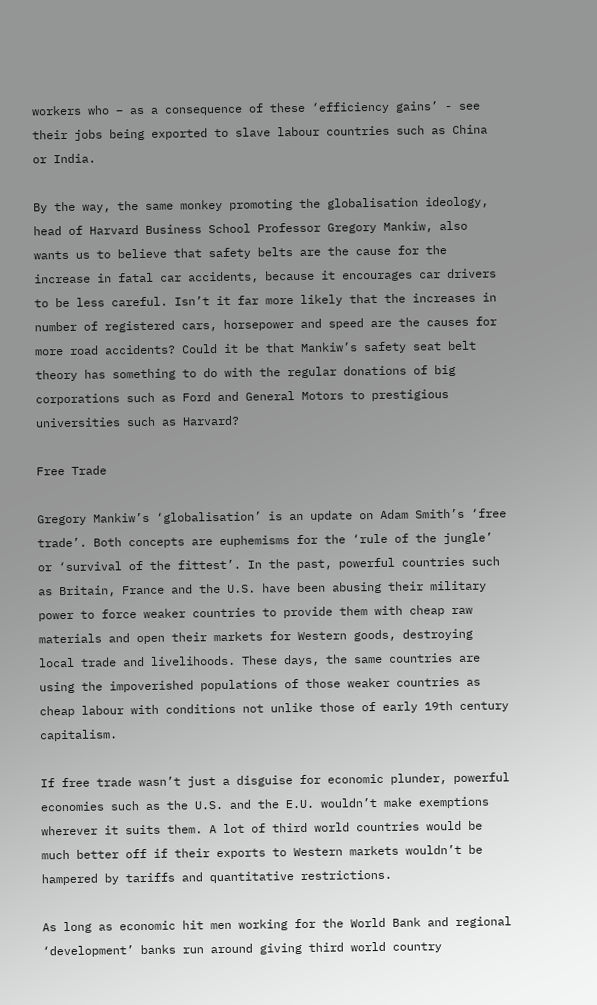workers who – as a consequence of these ‘efficiency gains’ - see their jobs being exported to slave labour countries such as China or India.

By the way, the same monkey promoting the globalisation ideology, head of Harvard Business School Professor Gregory Mankiw, also wants us to believe that safety belts are the cause for the increase in fatal car accidents, because it encourages car drivers to be less careful. Isn’t it far more likely that the increases in number of registered cars, horsepower and speed are the causes for more road accidents? Could it be that Mankiw’s safety seat belt theory has something to do with the regular donations of big corporations such as Ford and General Motors to prestigious universities such as Harvard?

Free Trade

Gregory Mankiw’s ‘globalisation’ is an update on Adam Smith’s ‘free trade’. Both concepts are euphemisms for the ‘rule of the jungle’ or ‘survival of the fittest’. In the past, powerful countries such as Britain, France and the U.S. have been abusing their military power to force weaker countries to provide them with cheap raw materials and open their markets for Western goods, destroying local trade and livelihoods. These days, the same countries are using the impoverished populations of those weaker countries as cheap labour with conditions not unlike those of early 19th century capitalism.

If free trade wasn’t just a disguise for economic plunder, powerful economies such as the U.S. and the E.U. wouldn’t make exemptions wherever it suits them. A lot of third world countries would be much better off if their exports to Western markets wouldn’t be hampered by tariffs and quantitative restrictions.

As long as economic hit men working for the World Bank and regional ‘development’ banks run around giving third world country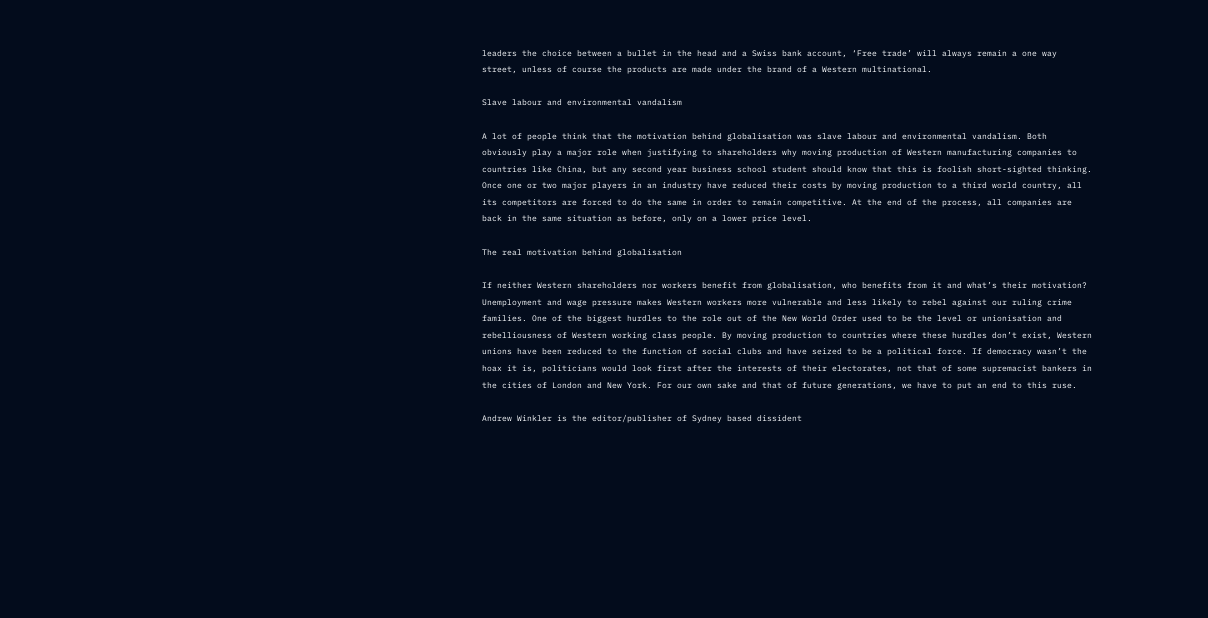leaders the choice between a bullet in the head and a Swiss bank account, ‘Free trade’ will always remain a one way street, unless of course the products are made under the brand of a Western multinational.

Slave labour and environmental vandalism

A lot of people think that the motivation behind globalisation was slave labour and environmental vandalism. Both obviously play a major role when justifying to shareholders why moving production of Western manufacturing companies to countries like China, but any second year business school student should know that this is foolish short-sighted thinking. Once one or two major players in an industry have reduced their costs by moving production to a third world country, all its competitors are forced to do the same in order to remain competitive. At the end of the process, all companies are back in the same situation as before, only on a lower price level.

The real motivation behind globalisation

If neither Western shareholders nor workers benefit from globalisation, who benefits from it and what’s their motivation? Unemployment and wage pressure makes Western workers more vulnerable and less likely to rebel against our ruling crime families. One of the biggest hurdles to the role out of the New World Order used to be the level or unionisation and rebelliousness of Western working class people. By moving production to countries where these hurdles don’t exist, Western unions have been reduced to the function of social clubs and have seized to be a political force. If democracy wasn’t the hoax it is, politicians would look first after the interests of their electorates, not that of some supremacist bankers in the cities of London and New York. For our own sake and that of future generations, we have to put an end to this ruse.

Andrew Winkler is the editor/publisher of Sydney based dissident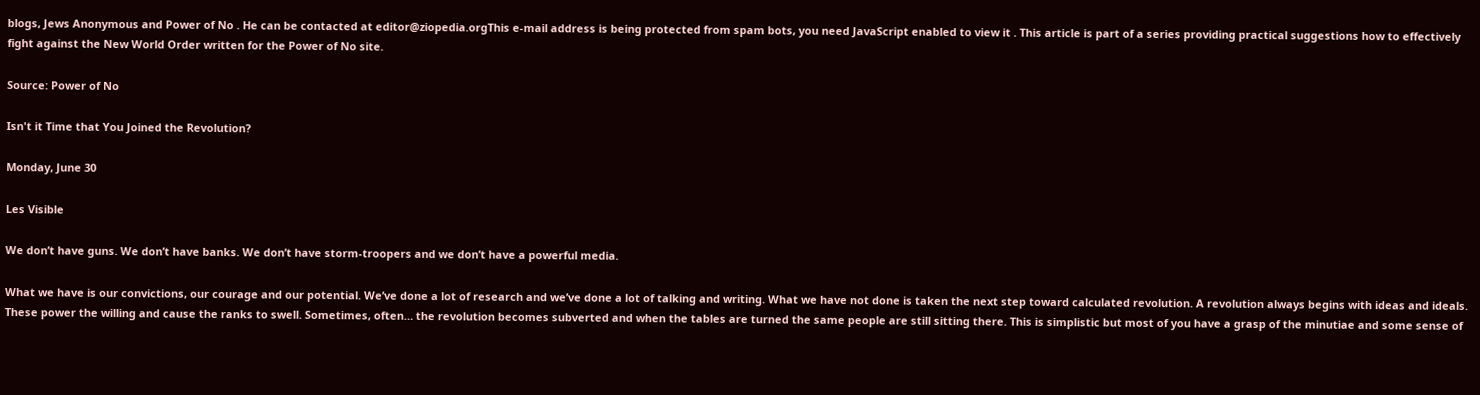blogs, Jews Anonymous and Power of No . He can be contacted at editor@ziopedia.orgThis e-mail address is being protected from spam bots, you need JavaScript enabled to view it . This article is part of a series providing practical suggestions how to effectively fight against the New World Order written for the Power of No site.

Source: Power of No

Isn't it Time that You Joined the Revolution?

Monday, June 30

Les Visible

We don’t have guns. We don’t have banks. We don’t have storm-troopers and we don’t have a powerful media.

What we have is our convictions, our courage and our potential. We’ve done a lot of research and we’ve done a lot of talking and writing. What we have not done is taken the next step toward calculated revolution. A revolution always begins with ideas and ideals. These power the willing and cause the ranks to swell. Sometimes, often… the revolution becomes subverted and when the tables are turned the same people are still sitting there. This is simplistic but most of you have a grasp of the minutiae and some sense of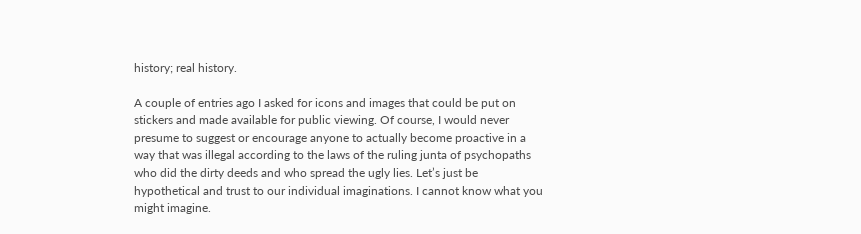history; real history.

A couple of entries ago I asked for icons and images that could be put on stickers and made available for public viewing. Of course, I would never presume to suggest or encourage anyone to actually become proactive in a way that was illegal according to the laws of the ruling junta of psychopaths who did the dirty deeds and who spread the ugly lies. Let’s just be hypothetical and trust to our individual imaginations. I cannot know what you might imagine.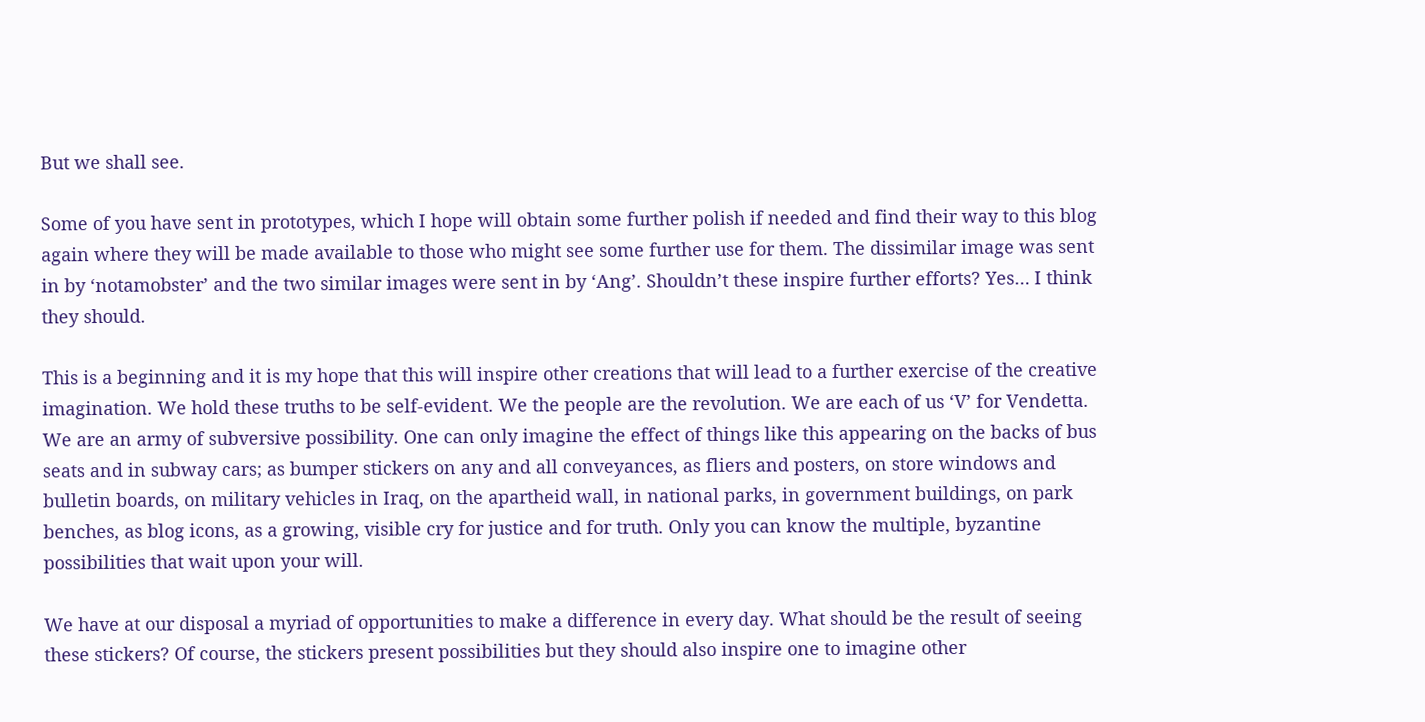But we shall see.

Some of you have sent in prototypes, which I hope will obtain some further polish if needed and find their way to this blog again where they will be made available to those who might see some further use for them. The dissimilar image was sent in by ‘notamobster’ and the two similar images were sent in by ‘Ang’. Shouldn’t these inspire further efforts? Yes… I think they should.

This is a beginning and it is my hope that this will inspire other creations that will lead to a further exercise of the creative imagination. We hold these truths to be self-evident. We the people are the revolution. We are each of us ‘V’ for Vendetta. We are an army of subversive possibility. One can only imagine the effect of things like this appearing on the backs of bus seats and in subway cars; as bumper stickers on any and all conveyances, as fliers and posters, on store windows and bulletin boards, on military vehicles in Iraq, on the apartheid wall, in national parks, in government buildings, on park benches, as blog icons, as a growing, visible cry for justice and for truth. Only you can know the multiple, byzantine possibilities that wait upon your will.

We have at our disposal a myriad of opportunities to make a difference in every day. What should be the result of seeing these stickers? Of course, the stickers present possibilities but they should also inspire one to imagine other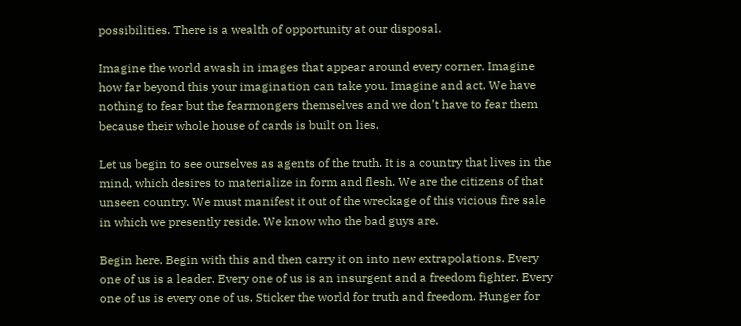possibilities. There is a wealth of opportunity at our disposal.

Imagine the world awash in images that appear around every corner. Imagine how far beyond this your imagination can take you. Imagine and act. We have nothing to fear but the fearmongers themselves and we don’t have to fear them because their whole house of cards is built on lies.

Let us begin to see ourselves as agents of the truth. It is a country that lives in the mind, which desires to materialize in form and flesh. We are the citizens of that unseen country. We must manifest it out of the wreckage of this vicious fire sale in which we presently reside. We know who the bad guys are.

Begin here. Begin with this and then carry it on into new extrapolations. Every one of us is a leader. Every one of us is an insurgent and a freedom fighter. Every one of us is every one of us. Sticker the world for truth and freedom. Hunger for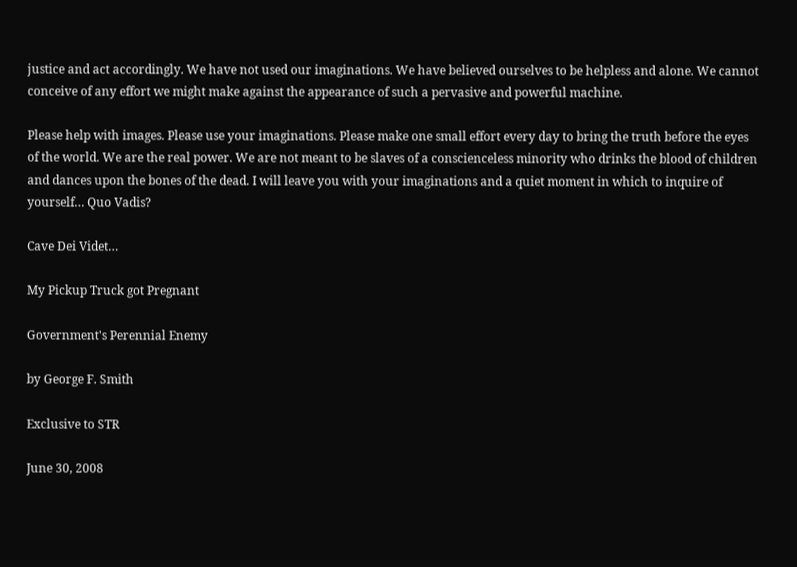justice and act accordingly. We have not used our imaginations. We have believed ourselves to be helpless and alone. We cannot conceive of any effort we might make against the appearance of such a pervasive and powerful machine.

Please help with images. Please use your imaginations. Please make one small effort every day to bring the truth before the eyes of the world. We are the real power. We are not meant to be slaves of a conscienceless minority who drinks the blood of children and dances upon the bones of the dead. I will leave you with your imaginations and a quiet moment in which to inquire of yourself… Quo Vadis?

Cave Dei Videt…

My Pickup Truck got Pregnant

Government's Perennial Enemy

by George F. Smith

Exclusive to STR

June 30, 2008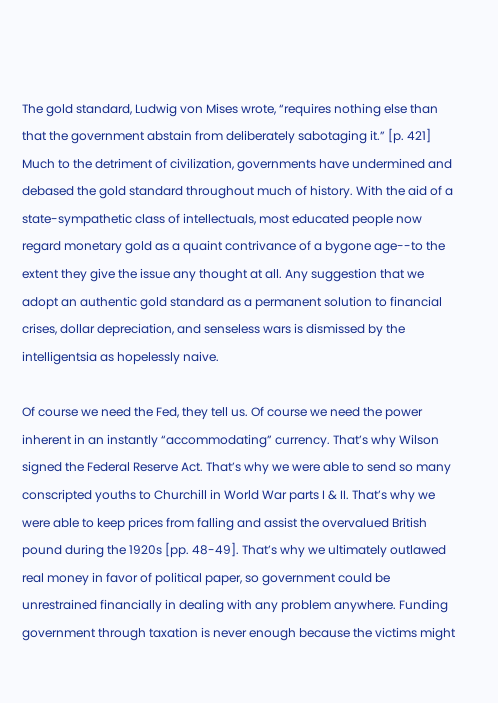The gold standard, Ludwig von Mises wrote, “requires nothing else than that the government abstain from deliberately sabotaging it.” [p. 421] Much to the detriment of civilization, governments have undermined and debased the gold standard throughout much of history. With the aid of a state-sympathetic class of intellectuals, most educated people now regard monetary gold as a quaint contrivance of a bygone age--to the extent they give the issue any thought at all. Any suggestion that we adopt an authentic gold standard as a permanent solution to financial crises, dollar depreciation, and senseless wars is dismissed by the intelligentsia as hopelessly naive.

Of course we need the Fed, they tell us. Of course we need the power inherent in an instantly “accommodating” currency. That’s why Wilson signed the Federal Reserve Act. That’s why we were able to send so many conscripted youths to Churchill in World War parts I & II. That’s why we were able to keep prices from falling and assist the overvalued British pound during the 1920s [pp. 48-49]. That’s why we ultimately outlawed real money in favor of political paper, so government could be unrestrained financially in dealing with any problem anywhere. Funding government through taxation is never enough because the victims might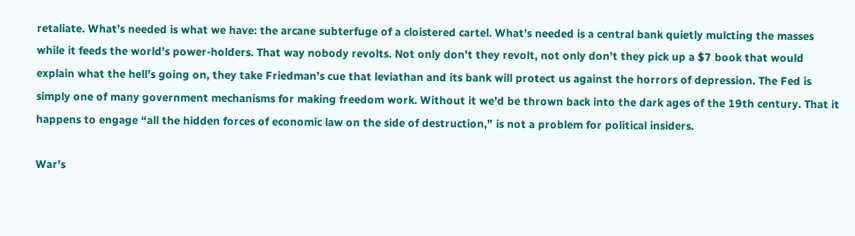retaliate. What’s needed is what we have: the arcane subterfuge of a cloistered cartel. What’s needed is a central bank quietly mulcting the masses while it feeds the world’s power-holders. That way nobody revolts. Not only don’t they revolt, not only don’t they pick up a $7 book that would explain what the hell’s going on, they take Friedman’s cue that leviathan and its bank will protect us against the horrors of depression. The Fed is simply one of many government mechanisms for making freedom work. Without it we’d be thrown back into the dark ages of the 19th century. That it happens to engage “all the hidden forces of economic law on the side of destruction,” is not a problem for political insiders.

War’s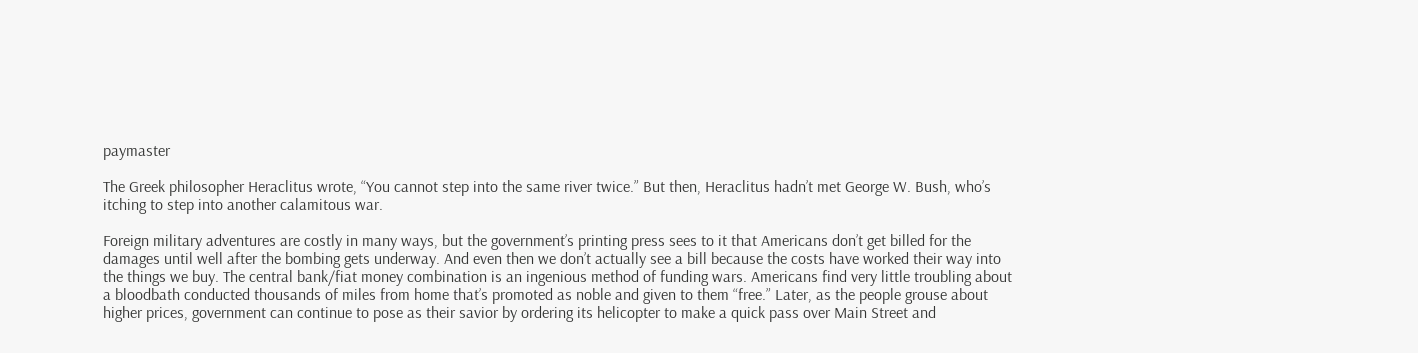paymaster

The Greek philosopher Heraclitus wrote, “You cannot step into the same river twice.” But then, Heraclitus hadn’t met George W. Bush, who’s itching to step into another calamitous war.

Foreign military adventures are costly in many ways, but the government’s printing press sees to it that Americans don’t get billed for the damages until well after the bombing gets underway. And even then we don’t actually see a bill because the costs have worked their way into the things we buy. The central bank/fiat money combination is an ingenious method of funding wars. Americans find very little troubling about a bloodbath conducted thousands of miles from home that’s promoted as noble and given to them “free.” Later, as the people grouse about higher prices, government can continue to pose as their savior by ordering its helicopter to make a quick pass over Main Street and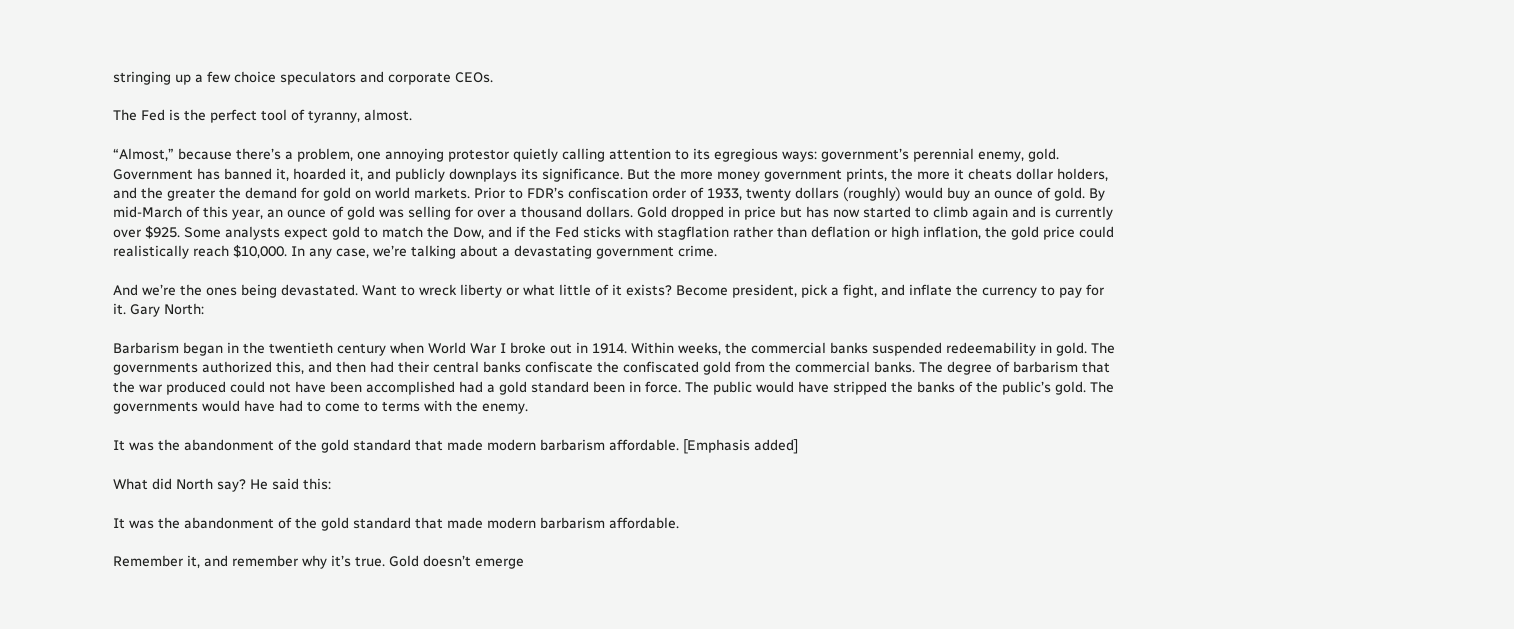stringing up a few choice speculators and corporate CEOs.

The Fed is the perfect tool of tyranny, almost.

“Almost,” because there’s a problem, one annoying protestor quietly calling attention to its egregious ways: government’s perennial enemy, gold. Government has banned it, hoarded it, and publicly downplays its significance. But the more money government prints, the more it cheats dollar holders, and the greater the demand for gold on world markets. Prior to FDR’s confiscation order of 1933, twenty dollars (roughly) would buy an ounce of gold. By mid-March of this year, an ounce of gold was selling for over a thousand dollars. Gold dropped in price but has now started to climb again and is currently over $925. Some analysts expect gold to match the Dow, and if the Fed sticks with stagflation rather than deflation or high inflation, the gold price could realistically reach $10,000. In any case, we’re talking about a devastating government crime.

And we’re the ones being devastated. Want to wreck liberty or what little of it exists? Become president, pick a fight, and inflate the currency to pay for it. Gary North:

Barbarism began in the twentieth century when World War I broke out in 1914. Within weeks, the commercial banks suspended redeemability in gold. The governments authorized this, and then had their central banks confiscate the confiscated gold from the commercial banks. The degree of barbarism that the war produced could not have been accomplished had a gold standard been in force. The public would have stripped the banks of the public’s gold. The governments would have had to come to terms with the enemy.

It was the abandonment of the gold standard that made modern barbarism affordable. [Emphasis added]

What did North say? He said this:

It was the abandonment of the gold standard that made modern barbarism affordable.

Remember it, and remember why it’s true. Gold doesn’t emerge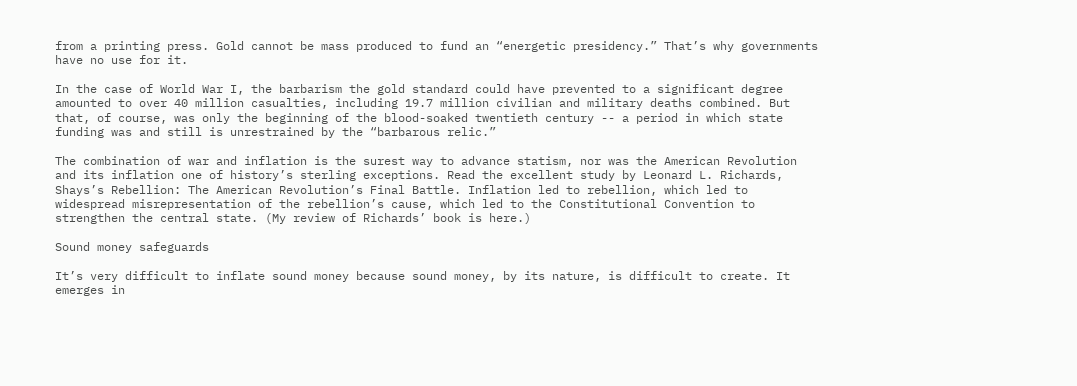from a printing press. Gold cannot be mass produced to fund an “energetic presidency.” That’s why governments have no use for it.

In the case of World War I, the barbarism the gold standard could have prevented to a significant degree amounted to over 40 million casualties, including 19.7 million civilian and military deaths combined. But that, of course, was only the beginning of the blood-soaked twentieth century -- a period in which state funding was and still is unrestrained by the “barbarous relic.”

The combination of war and inflation is the surest way to advance statism, nor was the American Revolution and its inflation one of history’s sterling exceptions. Read the excellent study by Leonard L. Richards, Shays’s Rebellion: The American Revolution’s Final Battle. Inflation led to rebellion, which led to widespread misrepresentation of the rebellion’s cause, which led to the Constitutional Convention to strengthen the central state. (My review of Richards’ book is here.)

Sound money safeguards

It’s very difficult to inflate sound money because sound money, by its nature, is difficult to create. It emerges in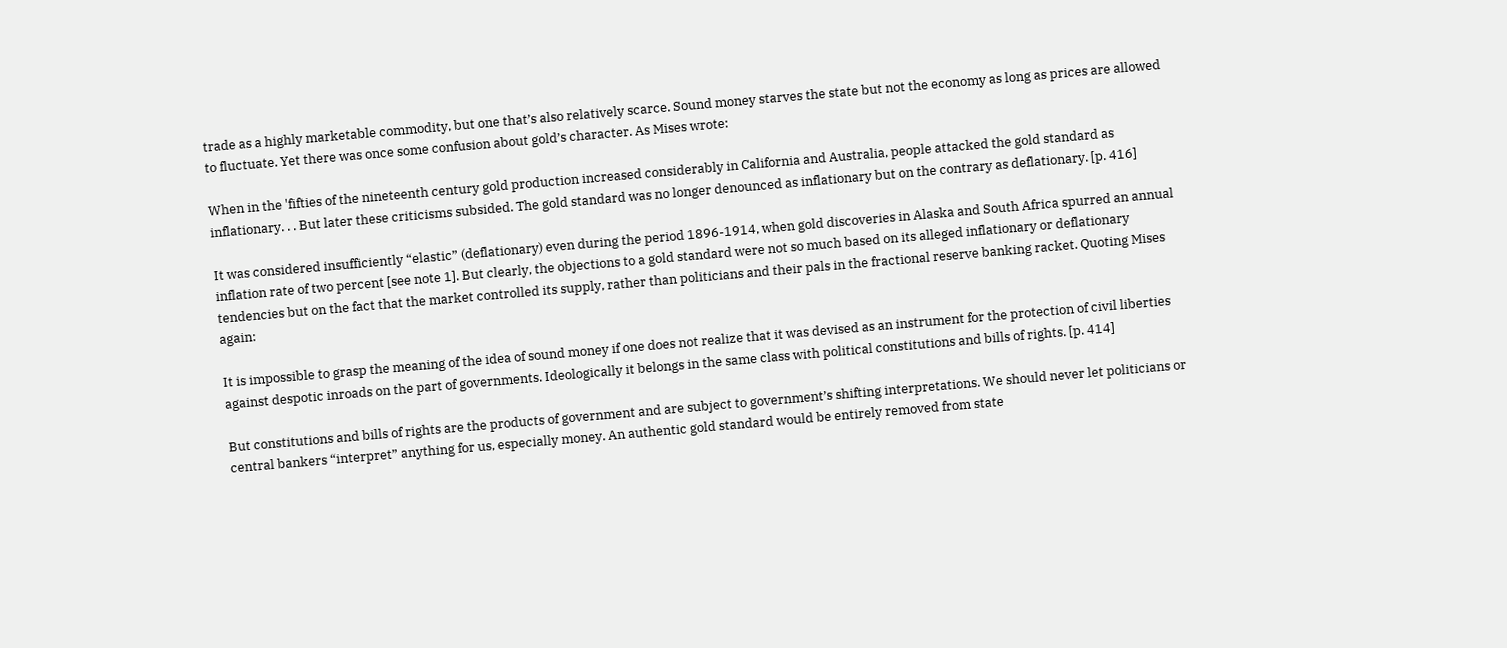trade as a highly marketable commodity, but one that’s also relatively scarce. Sound money starves the state but not the economy as long as prices are allowed to fluctuate. Yet there was once some confusion about gold’s character. As Mises wrote:

When in the 'fifties of the nineteenth century gold production increased considerably in California and Australia, people attacked the gold standard as inflationary. . . But later these criticisms subsided. The gold standard was no longer denounced as inflationary but on the contrary as deflationary. [p. 416]

It was considered insufficiently “elastic” (deflationary) even during the period 1896-1914, when gold discoveries in Alaska and South Africa spurred an annual inflation rate of two percent [see note 1]. But clearly, the objections to a gold standard were not so much based on its alleged inflationary or deflationary tendencies but on the fact that the market controlled its supply, rather than politicians and their pals in the fractional reserve banking racket. Quoting Mises again:

It is impossible to grasp the meaning of the idea of sound money if one does not realize that it was devised as an instrument for the protection of civil liberties against despotic inroads on the part of governments. Ideologically it belongs in the same class with political constitutions and bills of rights. [p. 414]

But constitutions and bills of rights are the products of government and are subject to government’s shifting interpretations. We should never let politicians or central bankers “interpret” anything for us, especially money. An authentic gold standard would be entirely removed from state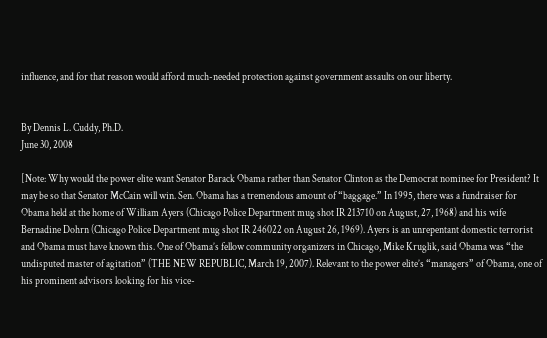influence, and for that reason would afford much-needed protection against government assaults on our liberty.


By Dennis L. Cuddy, Ph.D.
June 30, 2008

[Note: Why would the power elite want Senator Barack Obama rather than Senator Clinton as the Democrat nominee for President? It may be so that Senator McCain will win. Sen. Obama has a tremendous amount of “baggage.” In 1995, there was a fundraiser for Obama held at the home of William Ayers (Chicago Police Department mug shot IR 213710 on August, 27, 1968) and his wife Bernadine Dohrn (Chicago Police Department mug shot IR 246022 on August 26, 1969). Ayers is an unrepentant domestic terrorist and Obama must have known this. One of Obama’s fellow community organizers in Chicago, Mike Kruglik, said Obama was “the undisputed master of agitation” (THE NEW REPUBLIC, March 19, 2007). Relevant to the power elite’s “managers” of Obama, one of his prominent advisors looking for his vice-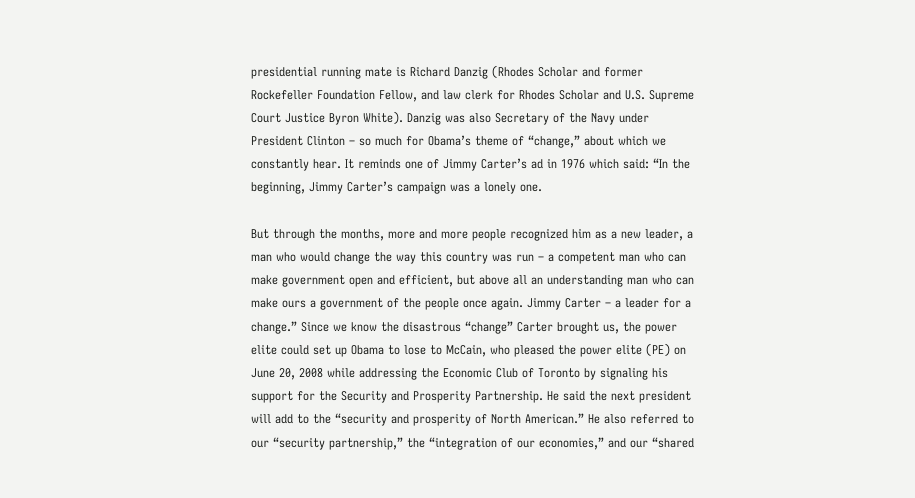presidential running mate is Richard Danzig (Rhodes Scholar and former Rockefeller Foundation Fellow, and law clerk for Rhodes Scholar and U.S. Supreme Court Justice Byron White). Danzig was also Secretary of the Navy under President Clinton – so much for Obama’s theme of “change,” about which we constantly hear. It reminds one of Jimmy Carter’s ad in 1976 which said: “In the beginning, Jimmy Carter’s campaign was a lonely one.

But through the months, more and more people recognized him as a new leader, a man who would change the way this country was run – a competent man who can make government open and efficient, but above all an understanding man who can make ours a government of the people once again. Jimmy Carter – a leader for a change.” Since we know the disastrous “change” Carter brought us, the power elite could set up Obama to lose to McCain, who pleased the power elite (PE) on June 20, 2008 while addressing the Economic Club of Toronto by signaling his support for the Security and Prosperity Partnership. He said the next president will add to the “security and prosperity of North American.” He also referred to our “security partnership,” the “integration of our economies,” and our “shared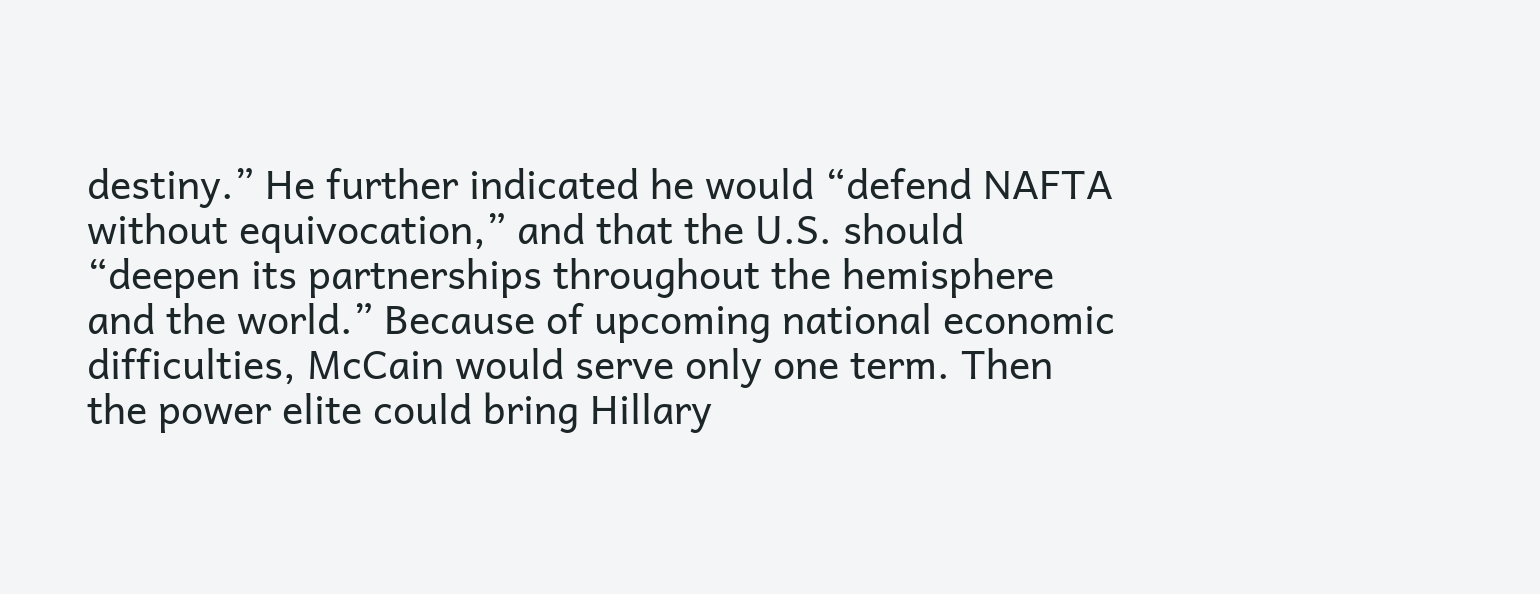destiny.” He further indicated he would “defend NAFTA without equivocation,” and that the U.S. should “deepen its partnerships throughout the hemisphere and the world.” Because of upcoming national economic difficulties, McCain would serve only one term. Then the power elite could bring Hillary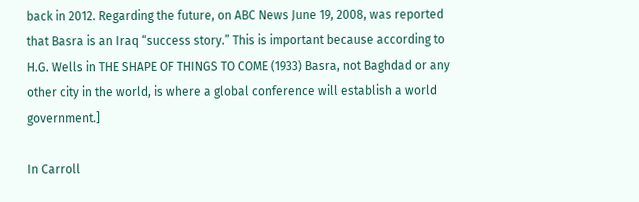back in 2012. Regarding the future, on ABC News June 19, 2008, was reported that Basra is an Iraq “success story.” This is important because according to H.G. Wells in THE SHAPE OF THINGS TO COME (1933) Basra, not Baghdad or any other city in the world, is where a global conference will establish a world government.]

In Carroll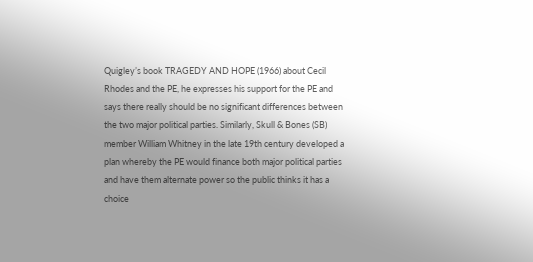Quigley’s book TRAGEDY AND HOPE (1966) about Cecil Rhodes and the PE, he expresses his support for the PE and says there really should be no significant differences between the two major political parties. Similarly, Skull & Bones (SB) member William Whitney in the late 19th century developed a plan whereby the PE would finance both major political parties and have them alternate power so the public thinks it has a choice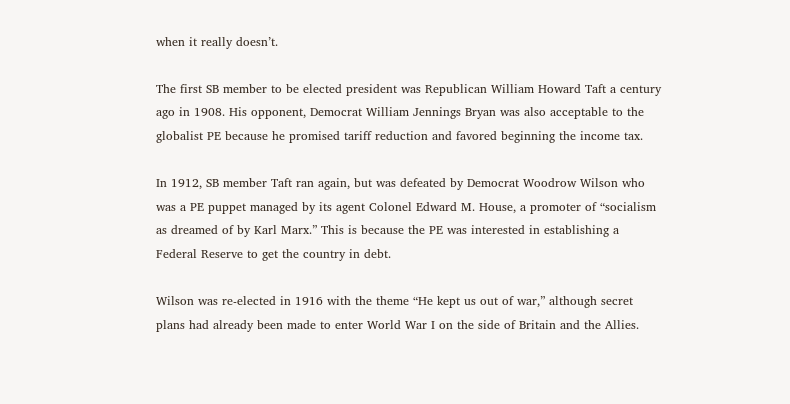when it really doesn’t.

The first SB member to be elected president was Republican William Howard Taft a century ago in 1908. His opponent, Democrat William Jennings Bryan was also acceptable to the globalist PE because he promised tariff reduction and favored beginning the income tax.

In 1912, SB member Taft ran again, but was defeated by Democrat Woodrow Wilson who was a PE puppet managed by its agent Colonel Edward M. House, a promoter of “socialism as dreamed of by Karl Marx.” This is because the PE was interested in establishing a Federal Reserve to get the country in debt.

Wilson was re-elected in 1916 with the theme “He kept us out of war,” although secret plans had already been made to enter World War I on the side of Britain and the Allies.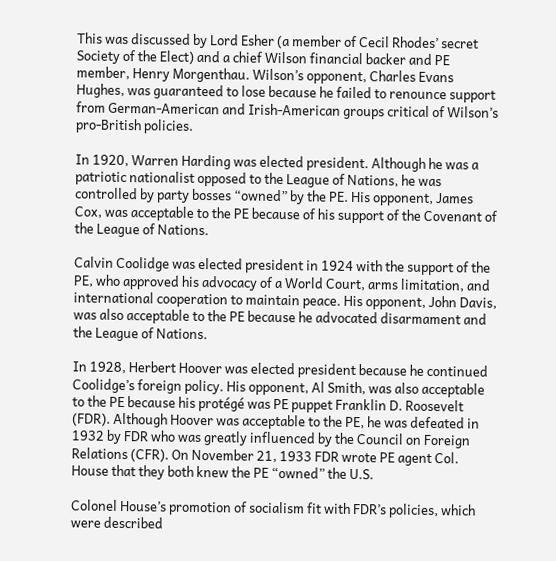This was discussed by Lord Esher (a member of Cecil Rhodes’ secret Society of the Elect) and a chief Wilson financial backer and PE member, Henry Morgenthau. Wilson’s opponent, Charles Evans Hughes, was guaranteed to lose because he failed to renounce support from German-American and Irish-American groups critical of Wilson’s pro-British policies.

In 1920, Warren Harding was elected president. Although he was a patriotic nationalist opposed to the League of Nations, he was controlled by party bosses “owned” by the PE. His opponent, James Cox, was acceptable to the PE because of his support of the Covenant of the League of Nations.

Calvin Coolidge was elected president in 1924 with the support of the PE, who approved his advocacy of a World Court, arms limitation, and international cooperation to maintain peace. His opponent, John Davis, was also acceptable to the PE because he advocated disarmament and the League of Nations.

In 1928, Herbert Hoover was elected president because he continued Coolidge’s foreign policy. His opponent, Al Smith, was also acceptable to the PE because his protégé was PE puppet Franklin D. Roosevelt (FDR). Although Hoover was acceptable to the PE, he was defeated in 1932 by FDR who was greatly influenced by the Council on Foreign Relations (CFR). On November 21, 1933 FDR wrote PE agent Col. House that they both knew the PE “owned” the U.S.

Colonel House’s promotion of socialism fit with FDR’s policies, which were described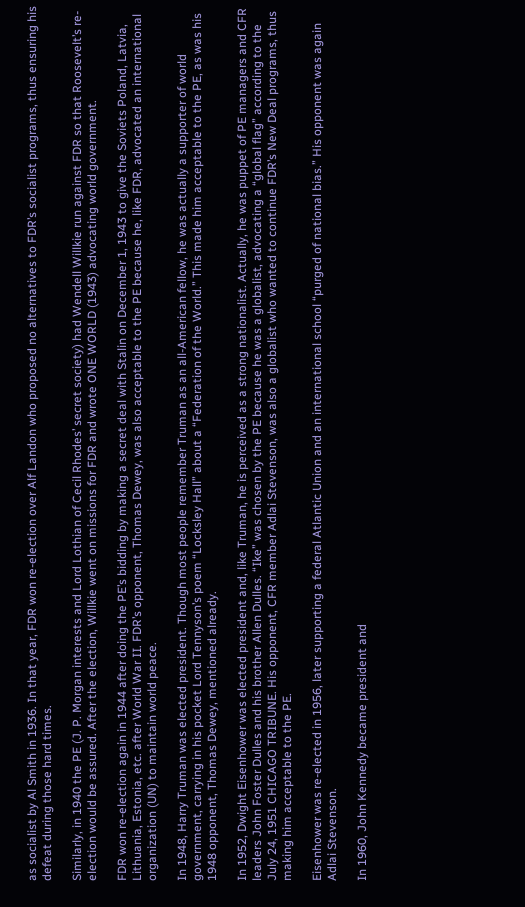as socialist by Al Smith in 1936. In that year, FDR won re-election over Alf Landon who proposed no alternatives to FDR’s socialist programs, thus ensuring his defeat during those hard times.

Similarly, in 1940 the PE (J. P. Morgan interests and Lord Lothian of Cecil Rhodes’ secret society) had Wendell Willkie run against FDR so that Roosevelt’s re-election would be assured. After the election, Willkie went on missions for FDR and wrote ONE WORLD (1943) advocating world government.

FDR won re-election again in 1944 after doing the PE’s bidding by making a secret deal with Stalin on December 1, 1943 to give the Soviets Poland, Latvia, Lithuania, Estonia, etc. after World War II. FDR’s opponent, Thomas Dewey, was also acceptable to the PE because he, like FDR, advocated an international organization (UN) to maintain world peace.

In 1948, Harry Truman was elected president. Though most people remember Truman as an all-American fellow, he was actually a supporter of world government, carrying in his pocket Lord Tennyson’s poem “Locksley Hall” about a “Federation of the World.” This made him acceptable to the PE, as was his 1948 opponent, Thomas Dewey, mentioned already.

In 1952, Dwight Eisenhower was elected president and, like Truman, he is perceived as a strong nationalist. Actually, he was puppet of PE managers and CFR leaders John Foster Dulles and his brother Allen Dulles. “Ike” was chosen by the PE because he was a globalist, advocating a “global flag” according to the July 24, 1951 CHICAGO TRIBUNE. His opponent, CFR member Adlai Stevenson, was also a globalist who wanted to continue FDR’s New Deal programs, thus making him acceptable to the PE.

Eisenhower was re-elected in 1956, later supporting a federal Atlantic Union and an international school “purged of national bias.” His opponent was again Adlai Stevenson.

In 1960, John Kennedy became president and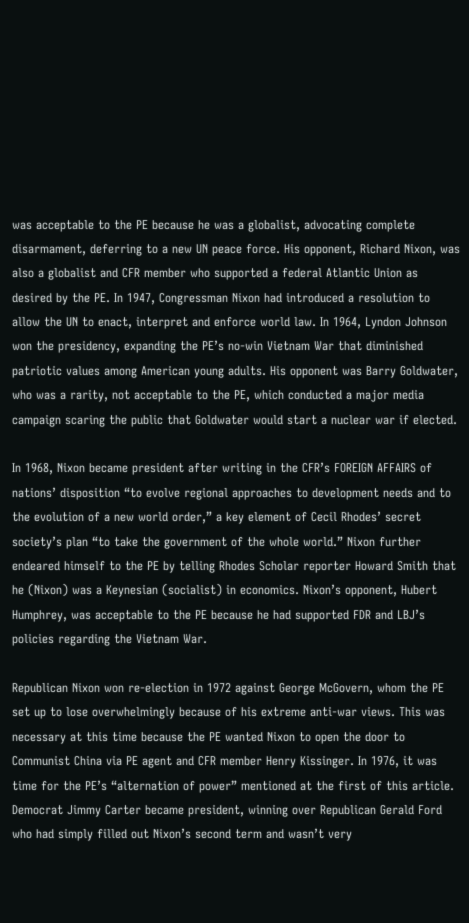was acceptable to the PE because he was a globalist, advocating complete disarmament, deferring to a new UN peace force. His opponent, Richard Nixon, was also a globalist and CFR member who supported a federal Atlantic Union as desired by the PE. In 1947, Congressman Nixon had introduced a resolution to allow the UN to enact, interpret and enforce world law. In 1964, Lyndon Johnson won the presidency, expanding the PE’s no-win Vietnam War that diminished patriotic values among American young adults. His opponent was Barry Goldwater, who was a rarity, not acceptable to the PE, which conducted a major media campaign scaring the public that Goldwater would start a nuclear war if elected.

In 1968, Nixon became president after writing in the CFR’s FOREIGN AFFAIRS of nations’ disposition “to evolve regional approaches to development needs and to the evolution of a new world order,” a key element of Cecil Rhodes’ secret society’s plan “to take the government of the whole world.” Nixon further endeared himself to the PE by telling Rhodes Scholar reporter Howard Smith that he (Nixon) was a Keynesian (socialist) in economics. Nixon’s opponent, Hubert Humphrey, was acceptable to the PE because he had supported FDR and LBJ’s policies regarding the Vietnam War.

Republican Nixon won re-election in 1972 against George McGovern, whom the PE set up to lose overwhelmingly because of his extreme anti-war views. This was necessary at this time because the PE wanted Nixon to open the door to Communist China via PE agent and CFR member Henry Kissinger. In 1976, it was time for the PE’s “alternation of power” mentioned at the first of this article. Democrat Jimmy Carter became president, winning over Republican Gerald Ford who had simply filled out Nixon’s second term and wasn’t very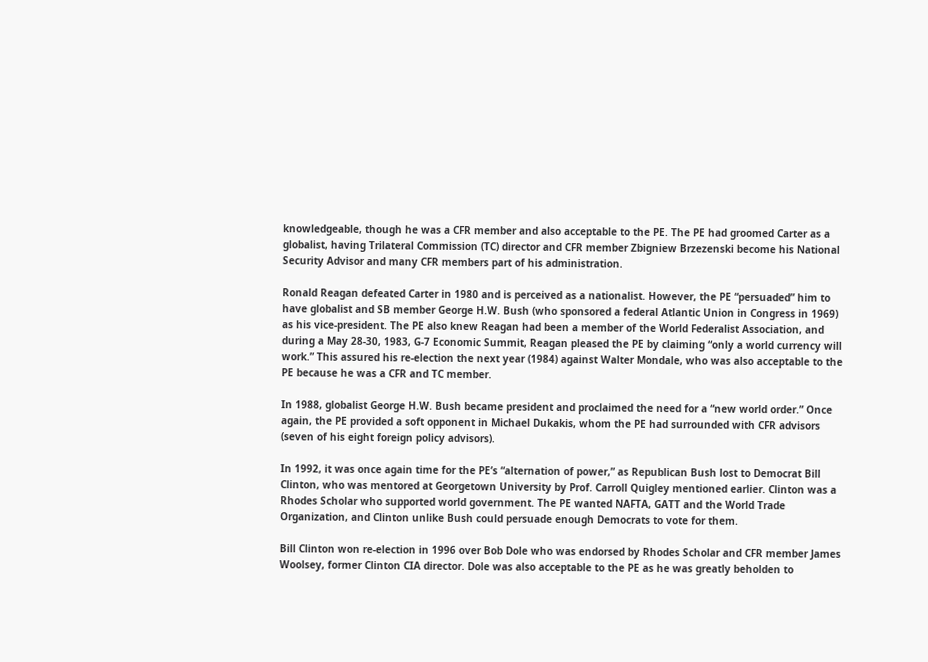knowledgeable, though he was a CFR member and also acceptable to the PE. The PE had groomed Carter as a globalist, having Trilateral Commission (TC) director and CFR member Zbigniew Brzezenski become his National Security Advisor and many CFR members part of his administration.

Ronald Reagan defeated Carter in 1980 and is perceived as a nationalist. However, the PE “persuaded” him to have globalist and SB member George H.W. Bush (who sponsored a federal Atlantic Union in Congress in 1969) as his vice-president. The PE also knew Reagan had been a member of the World Federalist Association, and during a May 28-30, 1983, G-7 Economic Summit, Reagan pleased the PE by claiming “only a world currency will work.” This assured his re-election the next year (1984) against Walter Mondale, who was also acceptable to the PE because he was a CFR and TC member.

In 1988, globalist George H.W. Bush became president and proclaimed the need for a “new world order.” Once again, the PE provided a soft opponent in Michael Dukakis, whom the PE had surrounded with CFR advisors (seven of his eight foreign policy advisors).

In 1992, it was once again time for the PE’s “alternation of power,” as Republican Bush lost to Democrat Bill Clinton, who was mentored at Georgetown University by Prof. Carroll Quigley mentioned earlier. Clinton was a Rhodes Scholar who supported world government. The PE wanted NAFTA, GATT and the World Trade Organization, and Clinton unlike Bush could persuade enough Democrats to vote for them.

Bill Clinton won re-election in 1996 over Bob Dole who was endorsed by Rhodes Scholar and CFR member James Woolsey, former Clinton CIA director. Dole was also acceptable to the PE as he was greatly beholden to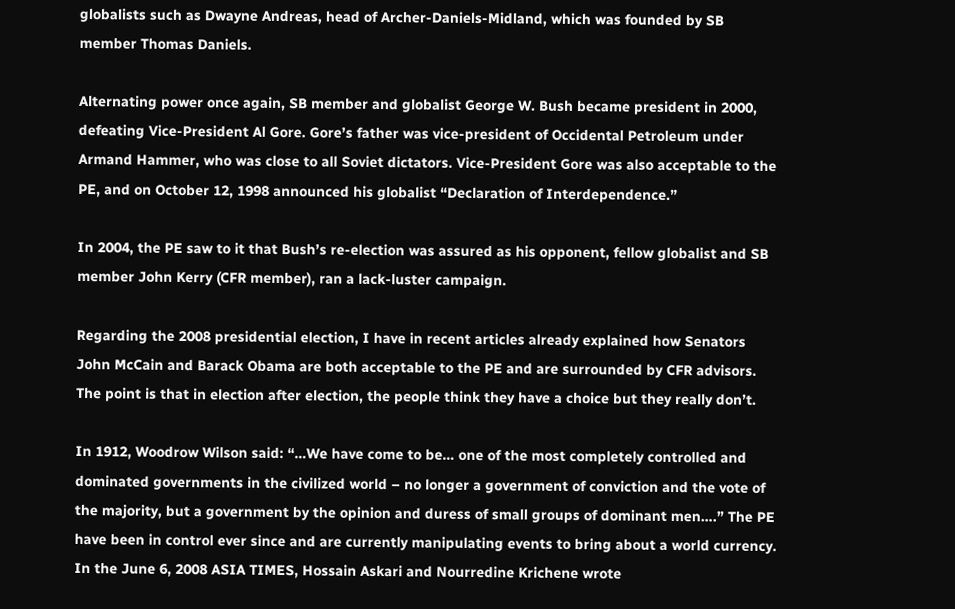globalists such as Dwayne Andreas, head of Archer-Daniels-Midland, which was founded by SB member Thomas Daniels.

Alternating power once again, SB member and globalist George W. Bush became president in 2000, defeating Vice-President Al Gore. Gore’s father was vice-president of Occidental Petroleum under Armand Hammer, who was close to all Soviet dictators. Vice-President Gore was also acceptable to the PE, and on October 12, 1998 announced his globalist “Declaration of Interdependence.”

In 2004, the PE saw to it that Bush’s re-election was assured as his opponent, fellow globalist and SB member John Kerry (CFR member), ran a lack-luster campaign.

Regarding the 2008 presidential election, I have in recent articles already explained how Senators John McCain and Barack Obama are both acceptable to the PE and are surrounded by CFR advisors. The point is that in election after election, the people think they have a choice but they really don’t.

In 1912, Woodrow Wilson said: “…We have come to be… one of the most completely controlled and dominated governments in the civilized world – no longer a government of conviction and the vote of the majority, but a government by the opinion and duress of small groups of dominant men….” The PE have been in control ever since and are currently manipulating events to bring about a world currency. In the June 6, 2008 ASIA TIMES, Hossain Askari and Nourredine Krichene wrote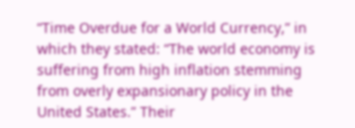“Time Overdue for a World Currency,” in which they stated: “The world economy is suffering from high inflation stemming from overly expansionary policy in the United States.” Their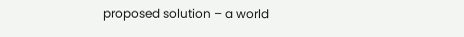proposed solution – a world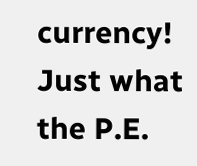currency! Just what the P.E.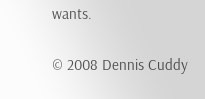wants.

© 2008 Dennis Cuddy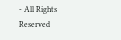- All Rights Reserved